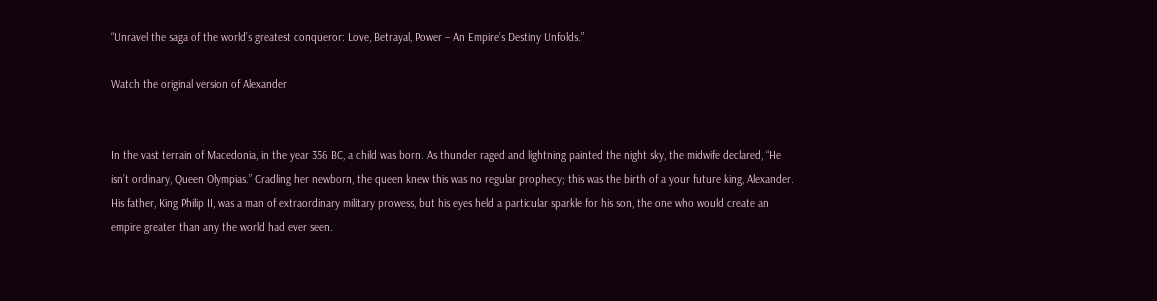“Unravel the saga of the world’s greatest conqueror: Love, Betrayal, Power – An Empire’s Destiny Unfolds.”

Watch the original version of Alexander


In the vast terrain of Macedonia, in the year 356 BC, a child was born. As thunder raged and lightning painted the night sky, the midwife declared, “He isn’t ordinary, Queen Olympias.” Cradling her newborn, the queen knew this was no regular prophecy; this was the birth of a your future king, Alexander. His father, King Philip II, was a man of extraordinary military prowess, but his eyes held a particular sparkle for his son, the one who would create an empire greater than any the world had ever seen.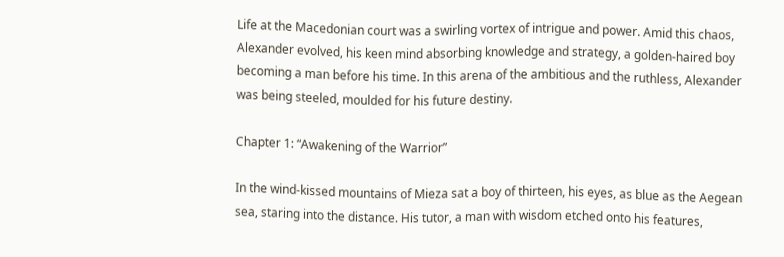Life at the Macedonian court was a swirling vortex of intrigue and power. Amid this chaos, Alexander evolved, his keen mind absorbing knowledge and strategy, a golden-haired boy becoming a man before his time. In this arena of the ambitious and the ruthless, Alexander was being steeled, moulded for his future destiny.

Chapter 1: “Awakening of the Warrior”

In the wind-kissed mountains of Mieza sat a boy of thirteen, his eyes, as blue as the Aegean sea, staring into the distance. His tutor, a man with wisdom etched onto his features,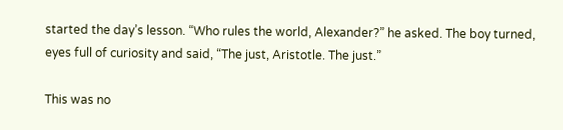started the day’s lesson. “Who rules the world, Alexander?” he asked. The boy turned, eyes full of curiosity and said, “The just, Aristotle. The just.”

This was no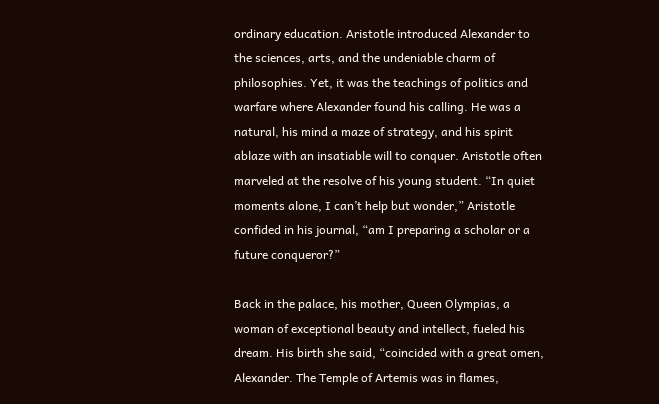ordinary education. Aristotle introduced Alexander to the sciences, arts, and the undeniable charm of philosophies. Yet, it was the teachings of politics and warfare where Alexander found his calling. He was a natural, his mind a maze of strategy, and his spirit ablaze with an insatiable will to conquer. Aristotle often marveled at the resolve of his young student. “In quiet moments alone, I can’t help but wonder,” Aristotle confided in his journal, “am I preparing a scholar or a future conqueror?”

Back in the palace, his mother, Queen Olympias, a woman of exceptional beauty and intellect, fueled his dream. His birth she said, “coincided with a great omen, Alexander. The Temple of Artemis was in flames,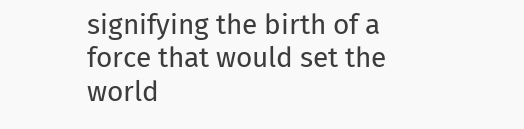signifying the birth of a force that would set the world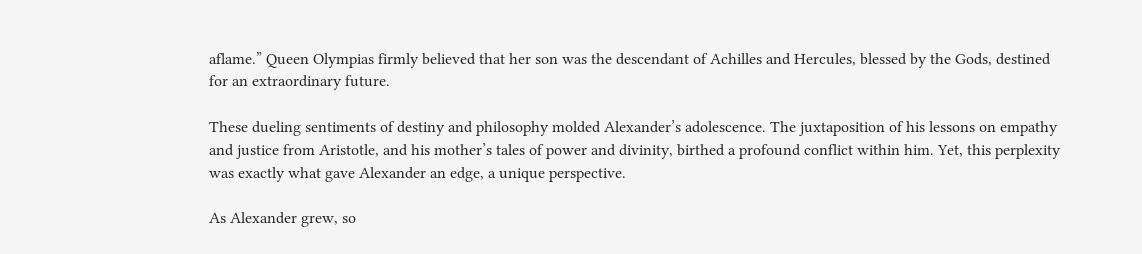aflame.” Queen Olympias firmly believed that her son was the descendant of Achilles and Hercules, blessed by the Gods, destined for an extraordinary future.

These dueling sentiments of destiny and philosophy molded Alexander’s adolescence. The juxtaposition of his lessons on empathy and justice from Aristotle, and his mother’s tales of power and divinity, birthed a profound conflict within him. Yet, this perplexity was exactly what gave Alexander an edge, a unique perspective.

As Alexander grew, so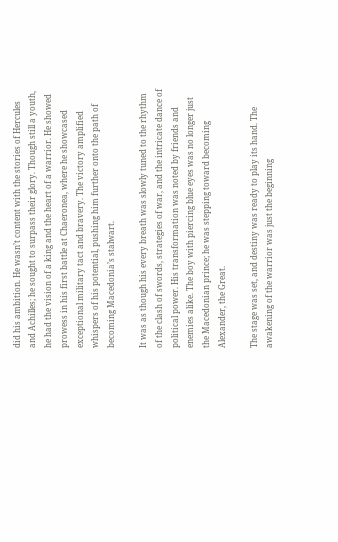did his ambition. He wasn’t content with the stories of Hercules and Achilles; he sought to surpass their glory. Though still a youth, he had the vision of a king and the heart of a warrior. He showed prowess in his first battle at Chaeronea, where he showcased exceptional military tact and bravery. The victory amplified whispers of his potential, pushing him further onto the path of becoming Macedonia’s stalwart.

It was as though his every breath was slowly tuned to the rhythm of the clash of swords, strategies of war, and the intricate dance of political power. His transformation was noted by friends and enemies alike. The boy with piercing blue eyes was no longer just the Macedonian prince; he was stepping toward becoming Alexander, the Great.

The stage was set, and destiny was ready to play its hand. The awakening of the warrior was just the beginning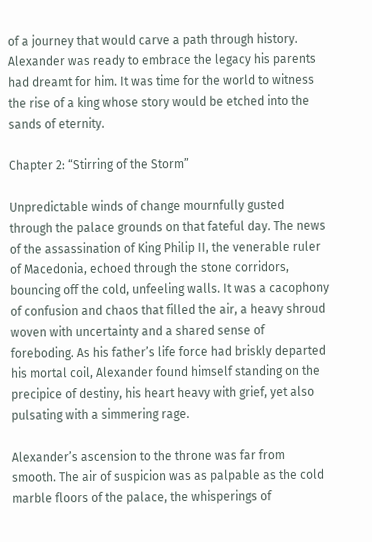of a journey that would carve a path through history. Alexander was ready to embrace the legacy his parents had dreamt for him. It was time for the world to witness the rise of a king whose story would be etched into the sands of eternity.

Chapter 2: “Stirring of the Storm”

Unpredictable winds of change mournfully gusted through the palace grounds on that fateful day. The news of the assassination of King Philip II, the venerable ruler of Macedonia, echoed through the stone corridors, bouncing off the cold, unfeeling walls. It was a cacophony of confusion and chaos that filled the air, a heavy shroud woven with uncertainty and a shared sense of foreboding. As his father’s life force had briskly departed his mortal coil, Alexander found himself standing on the precipice of destiny, his heart heavy with grief, yet also pulsating with a simmering rage.

Alexander’s ascension to the throne was far from smooth. The air of suspicion was as palpable as the cold marble floors of the palace, the whisperings of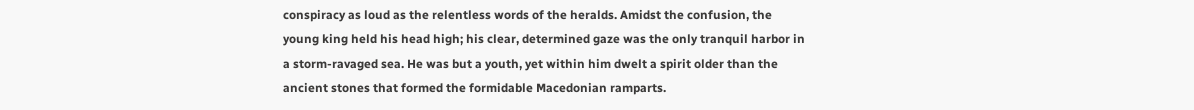conspiracy as loud as the relentless words of the heralds. Amidst the confusion, the young king held his head high; his clear, determined gaze was the only tranquil harbor in a storm-ravaged sea. He was but a youth, yet within him dwelt a spirit older than the ancient stones that formed the formidable Macedonian ramparts.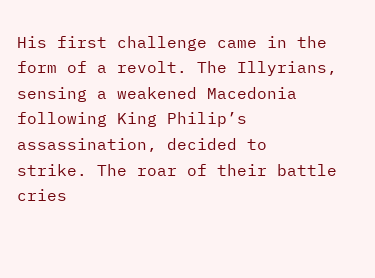His first challenge came in the form of a revolt. The Illyrians, sensing a weakened Macedonia following King Philip’s assassination, decided to strike. The roar of their battle cries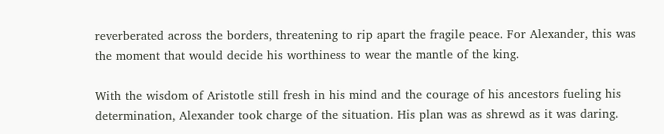reverberated across the borders, threatening to rip apart the fragile peace. For Alexander, this was the moment that would decide his worthiness to wear the mantle of the king.

With the wisdom of Aristotle still fresh in his mind and the courage of his ancestors fueling his determination, Alexander took charge of the situation. His plan was as shrewd as it was daring.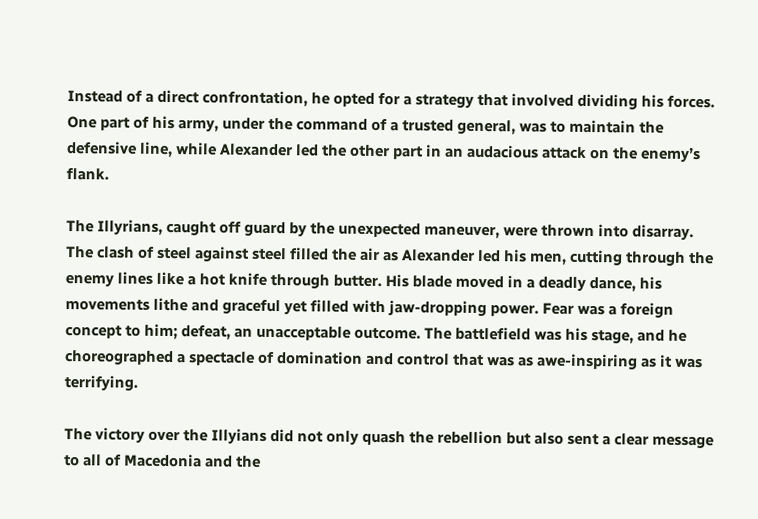Instead of a direct confrontation, he opted for a strategy that involved dividing his forces. One part of his army, under the command of a trusted general, was to maintain the defensive line, while Alexander led the other part in an audacious attack on the enemy’s flank.

The Illyrians, caught off guard by the unexpected maneuver, were thrown into disarray. The clash of steel against steel filled the air as Alexander led his men, cutting through the enemy lines like a hot knife through butter. His blade moved in a deadly dance, his movements lithe and graceful yet filled with jaw-dropping power. Fear was a foreign concept to him; defeat, an unacceptable outcome. The battlefield was his stage, and he choreographed a spectacle of domination and control that was as awe-inspiring as it was terrifying.

The victory over the Illyians did not only quash the rebellion but also sent a clear message to all of Macedonia and the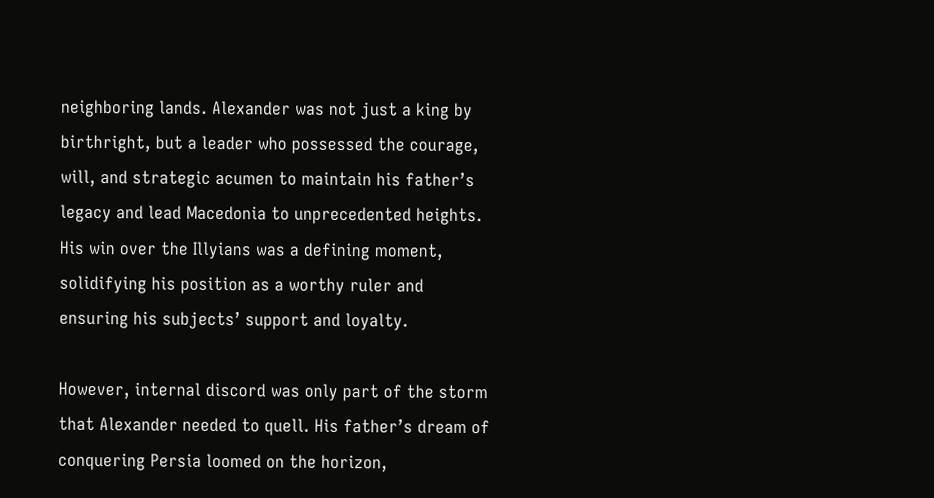neighboring lands. Alexander was not just a king by birthright, but a leader who possessed the courage, will, and strategic acumen to maintain his father’s legacy and lead Macedonia to unprecedented heights. His win over the Illyians was a defining moment, solidifying his position as a worthy ruler and ensuring his subjects’ support and loyalty.

However, internal discord was only part of the storm that Alexander needed to quell. His father’s dream of conquering Persia loomed on the horizon,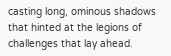casting long, ominous shadows that hinted at the legions of challenges that lay ahead.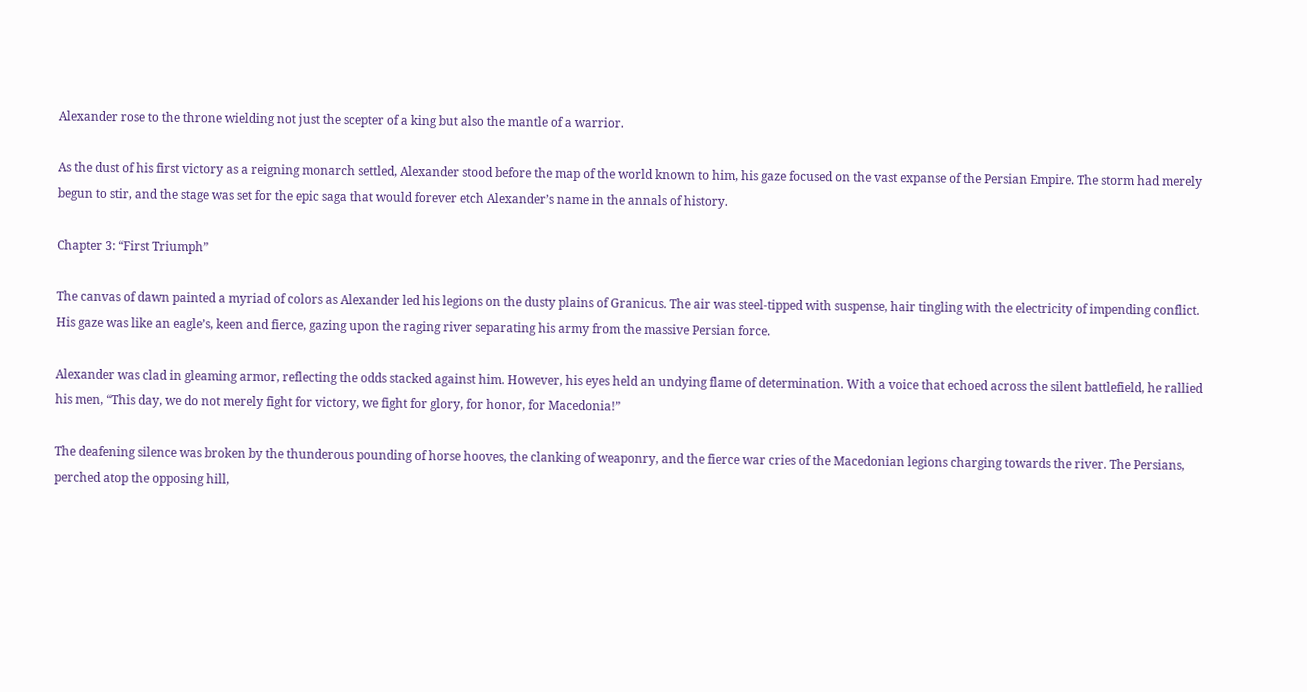Alexander rose to the throne wielding not just the scepter of a king but also the mantle of a warrior.

As the dust of his first victory as a reigning monarch settled, Alexander stood before the map of the world known to him, his gaze focused on the vast expanse of the Persian Empire. The storm had merely begun to stir, and the stage was set for the epic saga that would forever etch Alexander’s name in the annals of history.

Chapter 3: “First Triumph”

The canvas of dawn painted a myriad of colors as Alexander led his legions on the dusty plains of Granicus. The air was steel-tipped with suspense, hair tingling with the electricity of impending conflict. His gaze was like an eagle’s, keen and fierce, gazing upon the raging river separating his army from the massive Persian force.

Alexander was clad in gleaming armor, reflecting the odds stacked against him. However, his eyes held an undying flame of determination. With a voice that echoed across the silent battlefield, he rallied his men, “This day, we do not merely fight for victory, we fight for glory, for honor, for Macedonia!”

The deafening silence was broken by the thunderous pounding of horse hooves, the clanking of weaponry, and the fierce war cries of the Macedonian legions charging towards the river. The Persians, perched atop the opposing hill,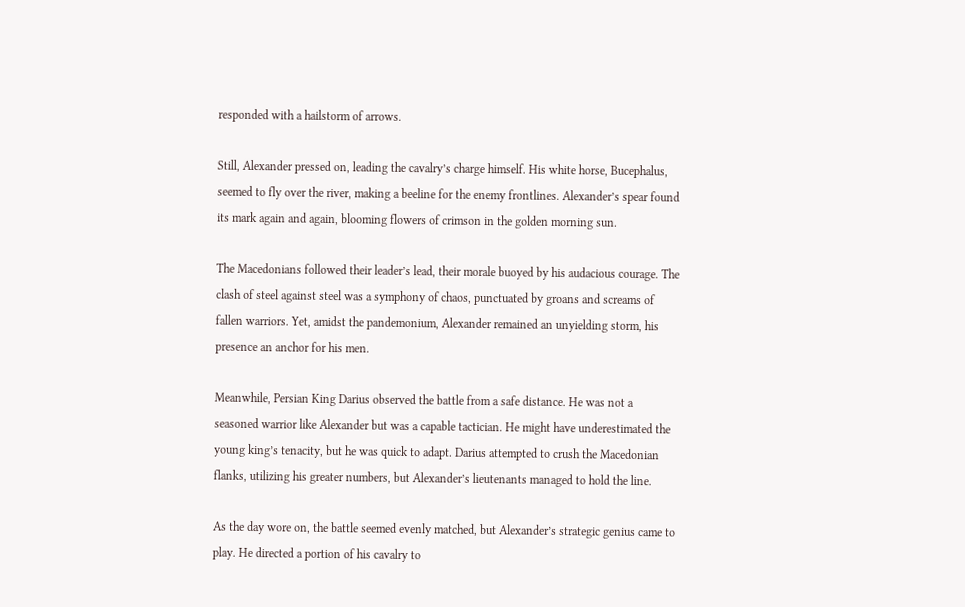responded with a hailstorm of arrows.

Still, Alexander pressed on, leading the cavalry’s charge himself. His white horse, Bucephalus, seemed to fly over the river, making a beeline for the enemy frontlines. Alexander’s spear found its mark again and again, blooming flowers of crimson in the golden morning sun.

The Macedonians followed their leader’s lead, their morale buoyed by his audacious courage. The clash of steel against steel was a symphony of chaos, punctuated by groans and screams of fallen warriors. Yet, amidst the pandemonium, Alexander remained an unyielding storm, his presence an anchor for his men.

Meanwhile, Persian King Darius observed the battle from a safe distance. He was not a seasoned warrior like Alexander but was a capable tactician. He might have underestimated the young king’s tenacity, but he was quick to adapt. Darius attempted to crush the Macedonian flanks, utilizing his greater numbers, but Alexander’s lieutenants managed to hold the line.

As the day wore on, the battle seemed evenly matched, but Alexander’s strategic genius came to play. He directed a portion of his cavalry to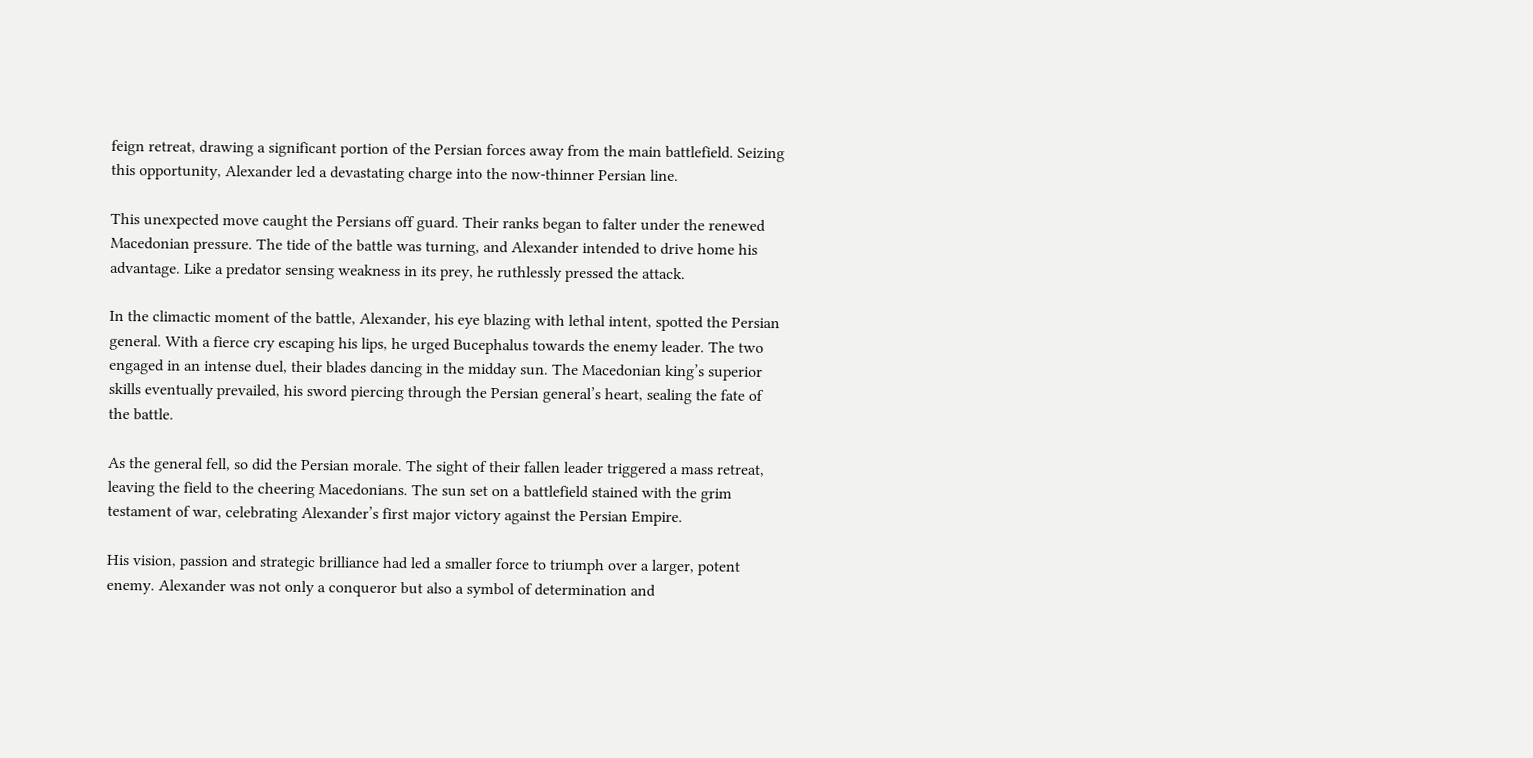feign retreat, drawing a significant portion of the Persian forces away from the main battlefield. Seizing this opportunity, Alexander led a devastating charge into the now-thinner Persian line.

This unexpected move caught the Persians off guard. Their ranks began to falter under the renewed Macedonian pressure. The tide of the battle was turning, and Alexander intended to drive home his advantage. Like a predator sensing weakness in its prey, he ruthlessly pressed the attack.

In the climactic moment of the battle, Alexander, his eye blazing with lethal intent, spotted the Persian general. With a fierce cry escaping his lips, he urged Bucephalus towards the enemy leader. The two engaged in an intense duel, their blades dancing in the midday sun. The Macedonian king’s superior skills eventually prevailed, his sword piercing through the Persian general’s heart, sealing the fate of the battle.

As the general fell, so did the Persian morale. The sight of their fallen leader triggered a mass retreat, leaving the field to the cheering Macedonians. The sun set on a battlefield stained with the grim testament of war, celebrating Alexander’s first major victory against the Persian Empire.

His vision, passion and strategic brilliance had led a smaller force to triumph over a larger, potent enemy. Alexander was not only a conqueror but also a symbol of determination and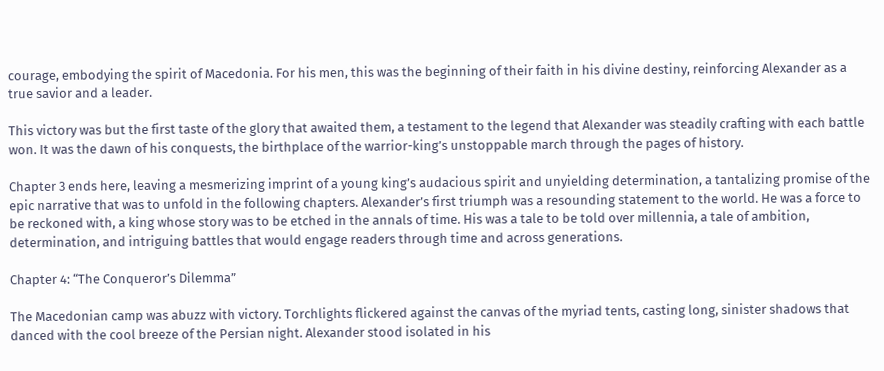courage, embodying the spirit of Macedonia. For his men, this was the beginning of their faith in his divine destiny, reinforcing Alexander as a true savior and a leader.

This victory was but the first taste of the glory that awaited them, a testament to the legend that Alexander was steadily crafting with each battle won. It was the dawn of his conquests, the birthplace of the warrior-king’s unstoppable march through the pages of history.

Chapter 3 ends here, leaving a mesmerizing imprint of a young king’s audacious spirit and unyielding determination, a tantalizing promise of the epic narrative that was to unfold in the following chapters. Alexander’s first triumph was a resounding statement to the world. He was a force to be reckoned with, a king whose story was to be etched in the annals of time. His was a tale to be told over millennia, a tale of ambition, determination, and intriguing battles that would engage readers through time and across generations.

Chapter 4: “The Conqueror’s Dilemma”

The Macedonian camp was abuzz with victory. Torchlights flickered against the canvas of the myriad tents, casting long, sinister shadows that danced with the cool breeze of the Persian night. Alexander stood isolated in his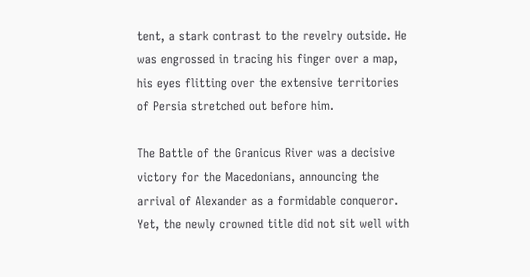tent, a stark contrast to the revelry outside. He was engrossed in tracing his finger over a map, his eyes flitting over the extensive territories of Persia stretched out before him.

The Battle of the Granicus River was a decisive victory for the Macedonians, announcing the arrival of Alexander as a formidable conqueror. Yet, the newly crowned title did not sit well with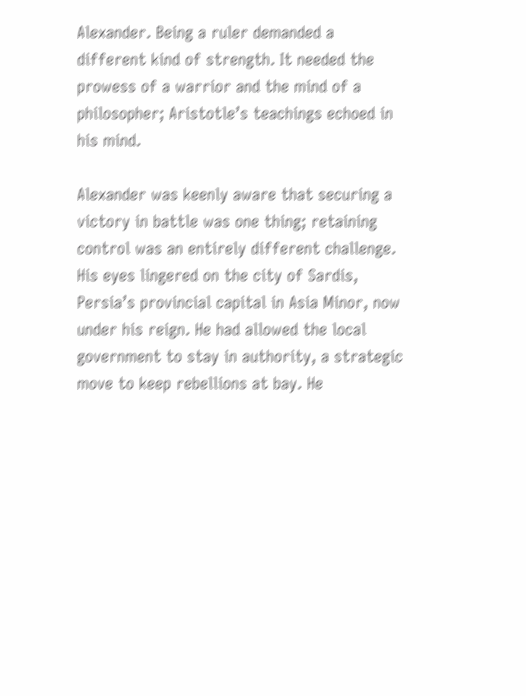Alexander. Being a ruler demanded a different kind of strength. It needed the prowess of a warrior and the mind of a philosopher; Aristotle’s teachings echoed in his mind.

Alexander was keenly aware that securing a victory in battle was one thing; retaining control was an entirely different challenge. His eyes lingered on the city of Sardis, Persia’s provincial capital in Asia Minor, now under his reign. He had allowed the local government to stay in authority, a strategic move to keep rebellions at bay. He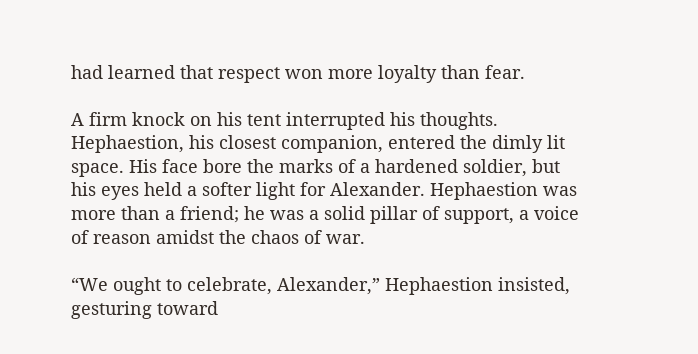had learned that respect won more loyalty than fear.

A firm knock on his tent interrupted his thoughts. Hephaestion, his closest companion, entered the dimly lit space. His face bore the marks of a hardened soldier, but his eyes held a softer light for Alexander. Hephaestion was more than a friend; he was a solid pillar of support, a voice of reason amidst the chaos of war.

“We ought to celebrate, Alexander,” Hephaestion insisted, gesturing toward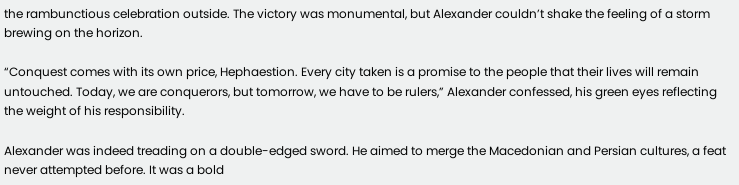the rambunctious celebration outside. The victory was monumental, but Alexander couldn’t shake the feeling of a storm brewing on the horizon.

“Conquest comes with its own price, Hephaestion. Every city taken is a promise to the people that their lives will remain untouched. Today, we are conquerors, but tomorrow, we have to be rulers,” Alexander confessed, his green eyes reflecting the weight of his responsibility.

Alexander was indeed treading on a double-edged sword. He aimed to merge the Macedonian and Persian cultures, a feat never attempted before. It was a bold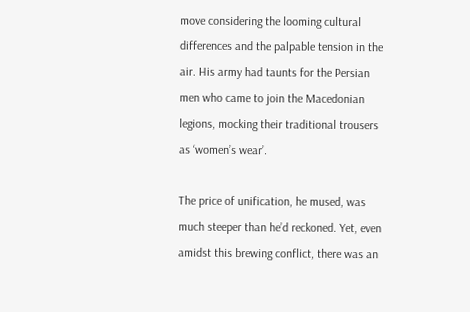move considering the looming cultural differences and the palpable tension in the air. His army had taunts for the Persian men who came to join the Macedonian legions, mocking their traditional trousers as ‘women’s wear’.

The price of unification, he mused, was much steeper than he’d reckoned. Yet, even amidst this brewing conflict, there was an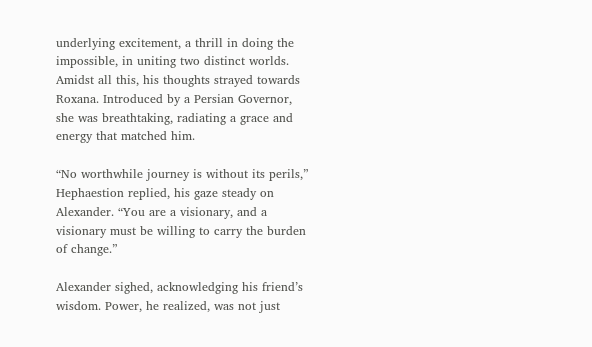underlying excitement, a thrill in doing the impossible, in uniting two distinct worlds. Amidst all this, his thoughts strayed towards Roxana. Introduced by a Persian Governor, she was breathtaking, radiating a grace and energy that matched him.

“No worthwhile journey is without its perils,” Hephaestion replied, his gaze steady on Alexander. “You are a visionary, and a visionary must be willing to carry the burden of change.”

Alexander sighed, acknowledging his friend’s wisdom. Power, he realized, was not just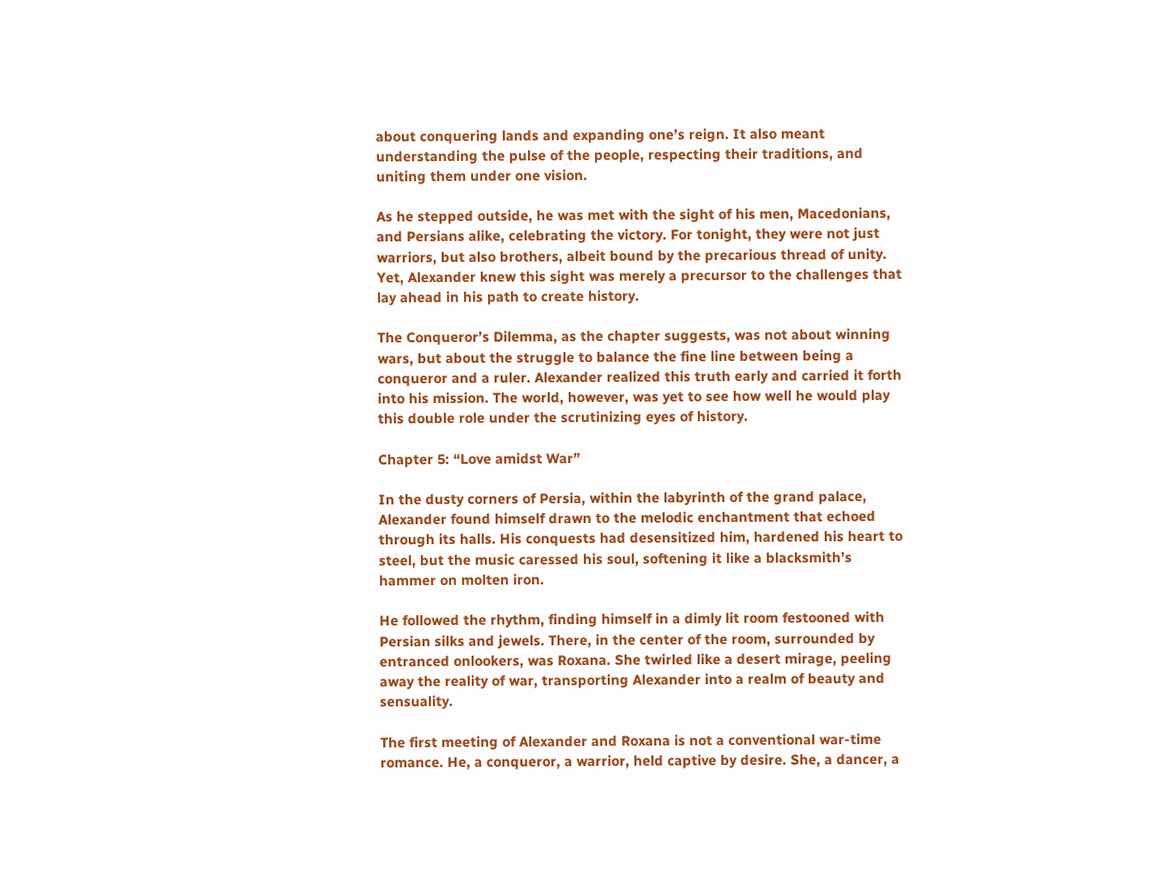about conquering lands and expanding one’s reign. It also meant understanding the pulse of the people, respecting their traditions, and uniting them under one vision.

As he stepped outside, he was met with the sight of his men, Macedonians, and Persians alike, celebrating the victory. For tonight, they were not just warriors, but also brothers, albeit bound by the precarious thread of unity. Yet, Alexander knew this sight was merely a precursor to the challenges that lay ahead in his path to create history.

The Conqueror’s Dilemma, as the chapter suggests, was not about winning wars, but about the struggle to balance the fine line between being a conqueror and a ruler. Alexander realized this truth early and carried it forth into his mission. The world, however, was yet to see how well he would play this double role under the scrutinizing eyes of history.

Chapter 5: “Love amidst War”

In the dusty corners of Persia, within the labyrinth of the grand palace, Alexander found himself drawn to the melodic enchantment that echoed through its halls. His conquests had desensitized him, hardened his heart to steel, but the music caressed his soul, softening it like a blacksmith’s hammer on molten iron.

He followed the rhythm, finding himself in a dimly lit room festooned with Persian silks and jewels. There, in the center of the room, surrounded by entranced onlookers, was Roxana. She twirled like a desert mirage, peeling away the reality of war, transporting Alexander into a realm of beauty and sensuality.

The first meeting of Alexander and Roxana is not a conventional war-time romance. He, a conqueror, a warrior, held captive by desire. She, a dancer, a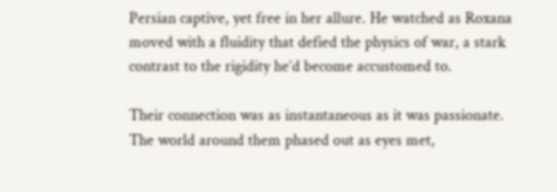Persian captive, yet free in her allure. He watched as Roxana moved with a fluidity that defied the physics of war, a stark contrast to the rigidity he’d become accustomed to.

Their connection was as instantaneous as it was passionate. The world around them phased out as eyes met,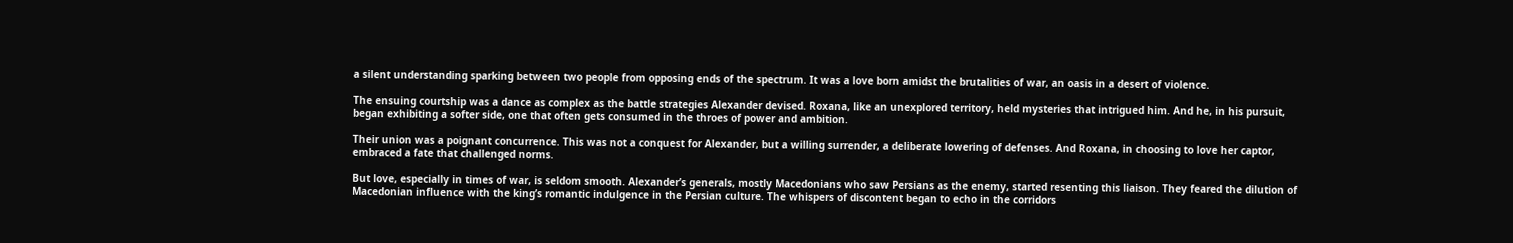a silent understanding sparking between two people from opposing ends of the spectrum. It was a love born amidst the brutalities of war, an oasis in a desert of violence.

The ensuing courtship was a dance as complex as the battle strategies Alexander devised. Roxana, like an unexplored territory, held mysteries that intrigued him. And he, in his pursuit, began exhibiting a softer side, one that often gets consumed in the throes of power and ambition.

Their union was a poignant concurrence. This was not a conquest for Alexander, but a willing surrender, a deliberate lowering of defenses. And Roxana, in choosing to love her captor, embraced a fate that challenged norms.

But love, especially in times of war, is seldom smooth. Alexander’s generals, mostly Macedonians who saw Persians as the enemy, started resenting this liaison. They feared the dilution of Macedonian influence with the king’s romantic indulgence in the Persian culture. The whispers of discontent began to echo in the corridors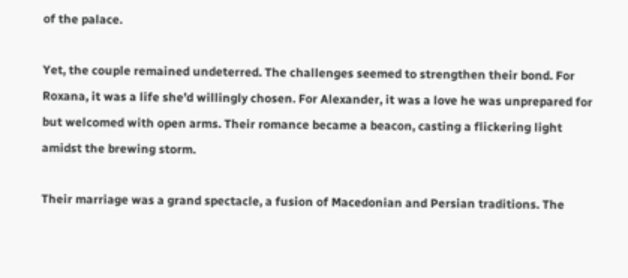of the palace.

Yet, the couple remained undeterred. The challenges seemed to strengthen their bond. For Roxana, it was a life she’d willingly chosen. For Alexander, it was a love he was unprepared for but welcomed with open arms. Their romance became a beacon, casting a flickering light amidst the brewing storm.

Their marriage was a grand spectacle, a fusion of Macedonian and Persian traditions. The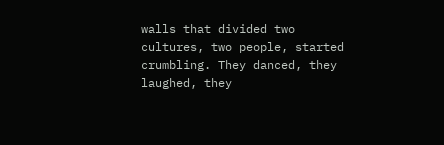walls that divided two cultures, two people, started crumbling. They danced, they laughed, they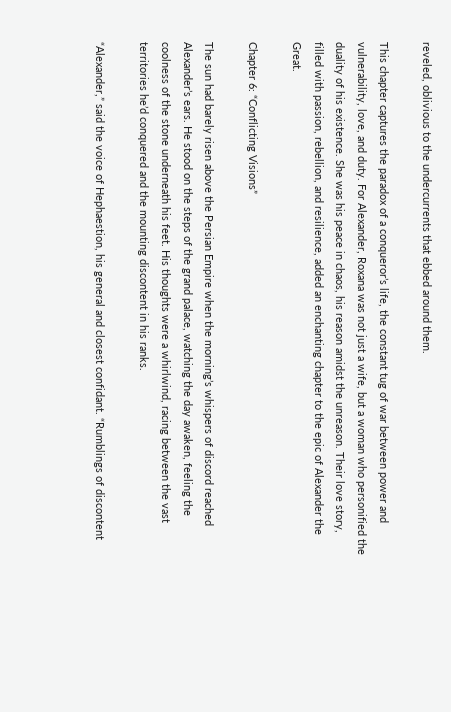reveled, oblivious to the undercurrents that ebbed around them.

This chapter captures the paradox of a conqueror’s life, the constant tug of war between power and vulnerability, love, and duty. For Alexander, Roxana was not just a wife, but a woman who personified the duality of his existence. She was his peace in chaos, his reason amidst the unreason. Their love story, filled with passion, rebellion, and resilience, added an enchanting chapter to the epic of Alexander the Great.

Chapter 6: “Conflicting Visions”

The sun had barely risen above the Persian Empire when the morning’s whispers of discord reached Alexander’s ears. He stood on the steps of the grand palace, watching the day awaken, feeling the coolness of the stone underneath his feet. His thoughts were a whirlwind, racing between the vast territories he’d conquered and the mounting discontent in his ranks.

“Alexander,” said the voice of Hephaestion, his general and closest confidant. “Rumblings of discontent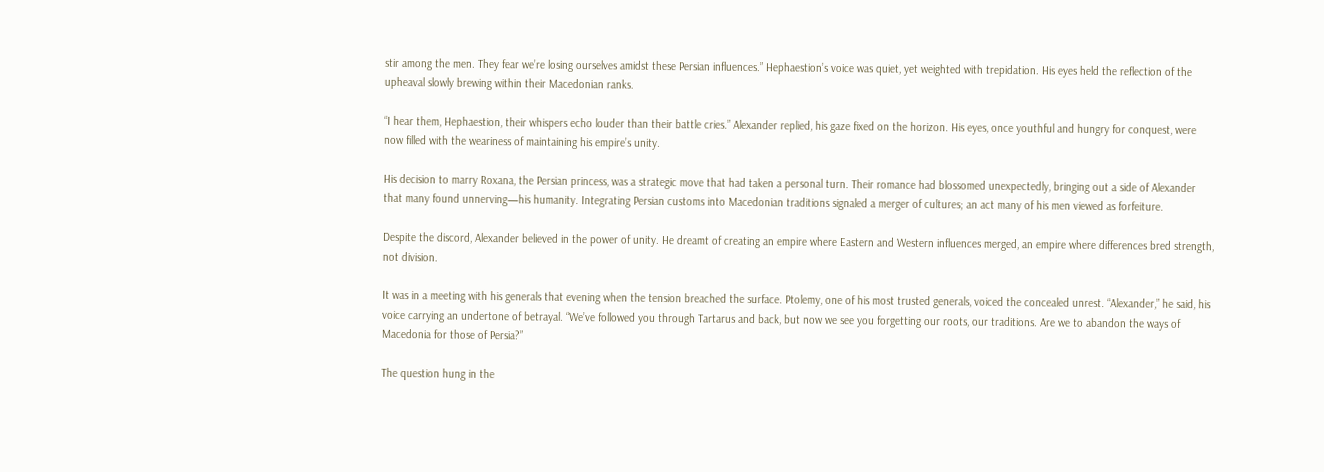stir among the men. They fear we’re losing ourselves amidst these Persian influences.” Hephaestion’s voice was quiet, yet weighted with trepidation. His eyes held the reflection of the upheaval slowly brewing within their Macedonian ranks.

“I hear them, Hephaestion, their whispers echo louder than their battle cries.” Alexander replied, his gaze fixed on the horizon. His eyes, once youthful and hungry for conquest, were now filled with the weariness of maintaining his empire’s unity.

His decision to marry Roxana, the Persian princess, was a strategic move that had taken a personal turn. Their romance had blossomed unexpectedly, bringing out a side of Alexander that many found unnerving—his humanity. Integrating Persian customs into Macedonian traditions signaled a merger of cultures; an act many of his men viewed as forfeiture.

Despite the discord, Alexander believed in the power of unity. He dreamt of creating an empire where Eastern and Western influences merged, an empire where differences bred strength, not division.

It was in a meeting with his generals that evening when the tension breached the surface. Ptolemy, one of his most trusted generals, voiced the concealed unrest. “Alexander,” he said, his voice carrying an undertone of betrayal. “We’ve followed you through Tartarus and back, but now we see you forgetting our roots, our traditions. Are we to abandon the ways of Macedonia for those of Persia?”

The question hung in the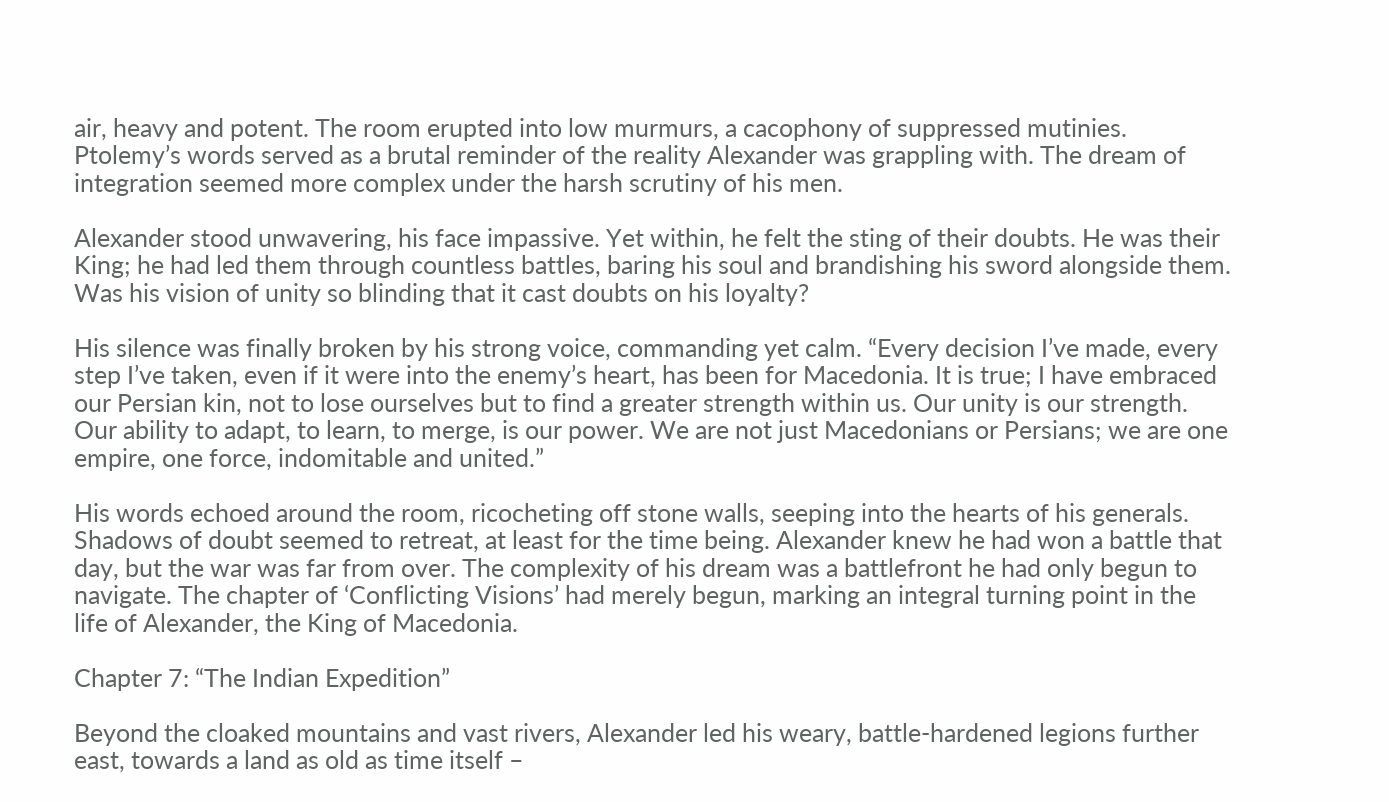air, heavy and potent. The room erupted into low murmurs, a cacophony of suppressed mutinies. Ptolemy’s words served as a brutal reminder of the reality Alexander was grappling with. The dream of integration seemed more complex under the harsh scrutiny of his men.

Alexander stood unwavering, his face impassive. Yet within, he felt the sting of their doubts. He was their King; he had led them through countless battles, baring his soul and brandishing his sword alongside them. Was his vision of unity so blinding that it cast doubts on his loyalty?

His silence was finally broken by his strong voice, commanding yet calm. “Every decision I’ve made, every step I’ve taken, even if it were into the enemy’s heart, has been for Macedonia. It is true; I have embraced our Persian kin, not to lose ourselves but to find a greater strength within us. Our unity is our strength. Our ability to adapt, to learn, to merge, is our power. We are not just Macedonians or Persians; we are one empire, one force, indomitable and united.”

His words echoed around the room, ricocheting off stone walls, seeping into the hearts of his generals. Shadows of doubt seemed to retreat, at least for the time being. Alexander knew he had won a battle that day, but the war was far from over. The complexity of his dream was a battlefront he had only begun to navigate. The chapter of ‘Conflicting Visions’ had merely begun, marking an integral turning point in the life of Alexander, the King of Macedonia.

Chapter 7: “The Indian Expedition”

Beyond the cloaked mountains and vast rivers, Alexander led his weary, battle-hardened legions further east, towards a land as old as time itself –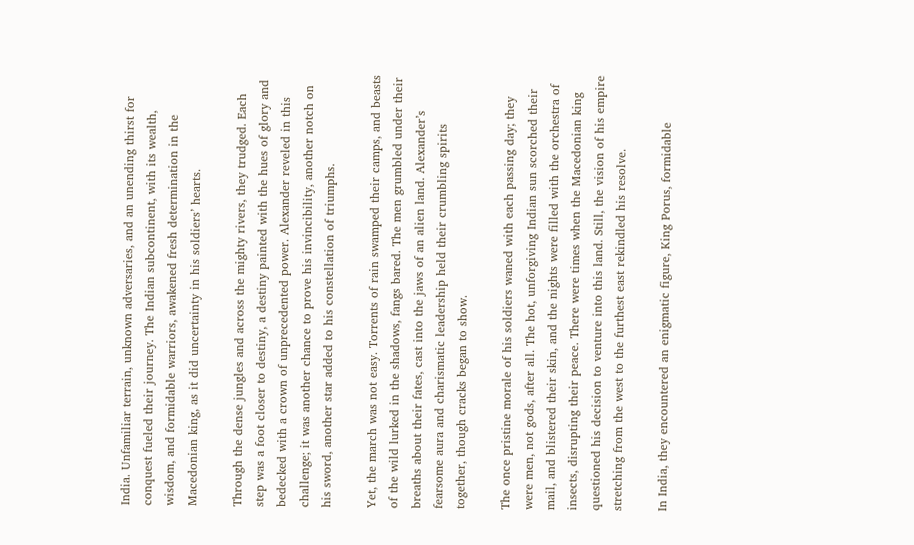India. Unfamiliar terrain, unknown adversaries, and an unending thirst for conquest fueled their journey. The Indian subcontinent, with its wealth, wisdom, and formidable warriors, awakened fresh determination in the Macedonian king, as it did uncertainty in his soldiers’ hearts.

Through the dense jungles and across the mighty rivers, they trudged. Each step was a foot closer to destiny, a destiny painted with the hues of glory and bedecked with a crown of unprecedented power. Alexander reveled in this challenge; it was another chance to prove his invincibility, another notch on his sword, another star added to his constellation of triumphs.

Yet, the march was not easy. Torrents of rain swamped their camps, and beasts of the wild lurked in the shadows, fangs bared. The men grumbled under their breaths about their fates, cast into the jaws of an alien land. Alexander’s fearsome aura and charismatic leadership held their crumbling spirits together, though cracks began to show.

The once pristine morale of his soldiers waned with each passing day; they were men, not gods, after all. The hot, unforgiving Indian sun scorched their mail, and blistered their skin, and the nights were filled with the orchestra of insects, disrupting their peace. There were times when the Macedonian king questioned his decision to venture into this land. Still, the vision of his empire stretching from the west to the furthest east rekindled his resolve.

In India, they encountered an enigmatic figure, King Porus, formidable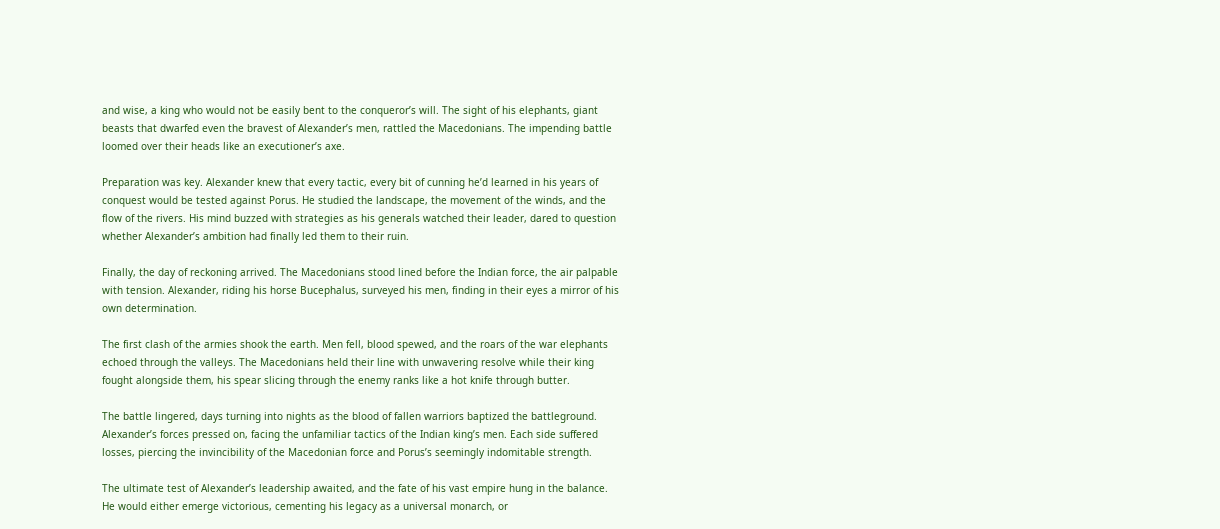and wise, a king who would not be easily bent to the conqueror’s will. The sight of his elephants, giant beasts that dwarfed even the bravest of Alexander’s men, rattled the Macedonians. The impending battle loomed over their heads like an executioner’s axe.

Preparation was key. Alexander knew that every tactic, every bit of cunning he’d learned in his years of conquest would be tested against Porus. He studied the landscape, the movement of the winds, and the flow of the rivers. His mind buzzed with strategies as his generals watched their leader, dared to question whether Alexander’s ambition had finally led them to their ruin.

Finally, the day of reckoning arrived. The Macedonians stood lined before the Indian force, the air palpable with tension. Alexander, riding his horse Bucephalus, surveyed his men, finding in their eyes a mirror of his own determination.

The first clash of the armies shook the earth. Men fell, blood spewed, and the roars of the war elephants echoed through the valleys. The Macedonians held their line with unwavering resolve while their king fought alongside them, his spear slicing through the enemy ranks like a hot knife through butter.

The battle lingered, days turning into nights as the blood of fallen warriors baptized the battleground. Alexander’s forces pressed on, facing the unfamiliar tactics of the Indian king’s men. Each side suffered losses, piercing the invincibility of the Macedonian force and Porus’s seemingly indomitable strength.

The ultimate test of Alexander’s leadership awaited, and the fate of his vast empire hung in the balance. He would either emerge victorious, cementing his legacy as a universal monarch, or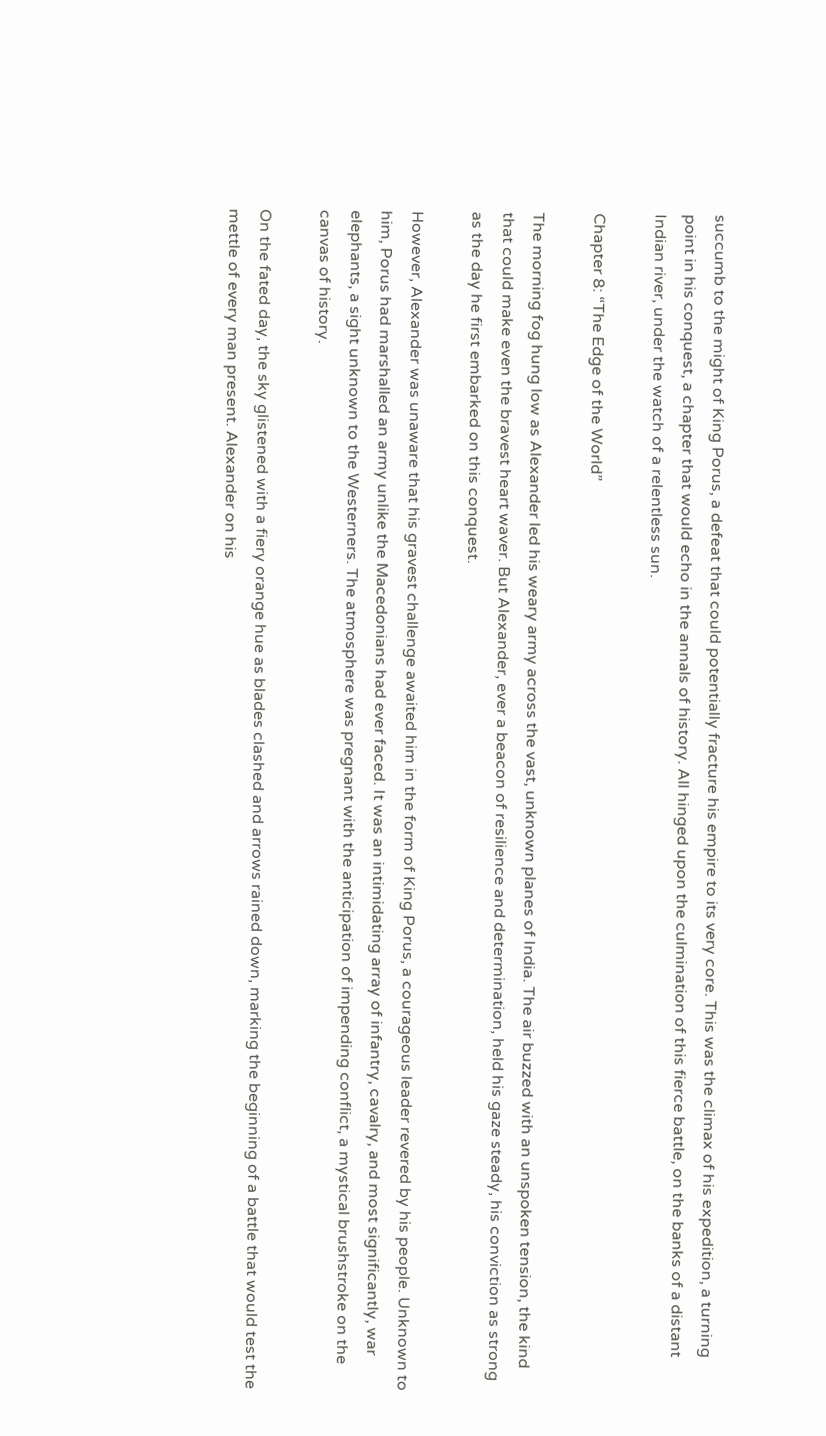succumb to the might of King Porus, a defeat that could potentially fracture his empire to its very core. This was the climax of his expedition, a turning point in his conquest, a chapter that would echo in the annals of history. All hinged upon the culmination of this fierce battle, on the banks of a distant Indian river, under the watch of a relentless sun.

Chapter 8: “The Edge of the World”

The morning fog hung low as Alexander led his weary army across the vast, unknown planes of India. The air buzzed with an unspoken tension, the kind that could make even the bravest heart waver. But Alexander, ever a beacon of resilience and determination, held his gaze steady, his conviction as strong as the day he first embarked on this conquest.

However, Alexander was unaware that his gravest challenge awaited him in the form of King Porus, a courageous leader revered by his people. Unknown to him, Porus had marshalled an army unlike the Macedonians had ever faced. It was an intimidating array of infantry, cavalry, and most significantly, war elephants, a sight unknown to the Westerners. The atmosphere was pregnant with the anticipation of impending conflict, a mystical brushstroke on the canvas of history.

On the fated day, the sky glistened with a fiery orange hue as blades clashed and arrows rained down, marking the beginning of a battle that would test the mettle of every man present. Alexander on his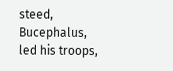steed, Bucephalus, led his troops,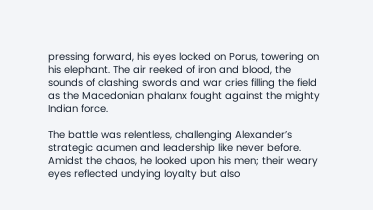pressing forward, his eyes locked on Porus, towering on his elephant. The air reeked of iron and blood, the sounds of clashing swords and war cries filling the field as the Macedonian phalanx fought against the mighty Indian force.

The battle was relentless, challenging Alexander’s strategic acumen and leadership like never before. Amidst the chaos, he looked upon his men; their weary eyes reflected undying loyalty but also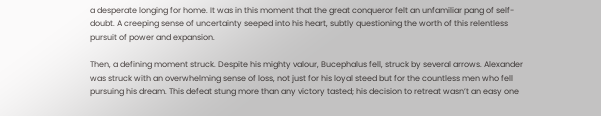a desperate longing for home. It was in this moment that the great conqueror felt an unfamiliar pang of self-doubt. A creeping sense of uncertainty seeped into his heart, subtly questioning the worth of this relentless pursuit of power and expansion.

Then, a defining moment struck. Despite his mighty valour, Bucephalus fell, struck by several arrows. Alexander was struck with an overwhelming sense of loss, not just for his loyal steed but for the countless men who fell pursuing his dream. This defeat stung more than any victory tasted; his decision to retreat wasn’t an easy one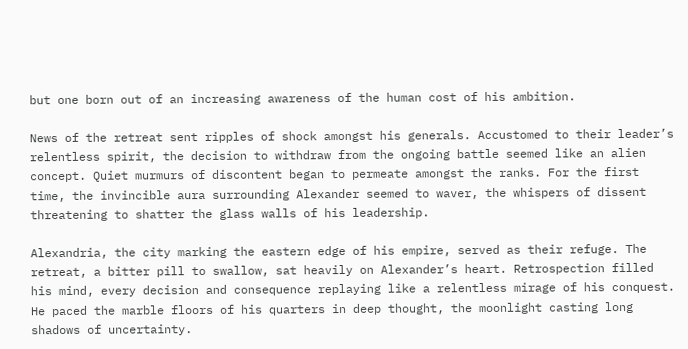but one born out of an increasing awareness of the human cost of his ambition.

News of the retreat sent ripples of shock amongst his generals. Accustomed to their leader’s relentless spirit, the decision to withdraw from the ongoing battle seemed like an alien concept. Quiet murmurs of discontent began to permeate amongst the ranks. For the first time, the invincible aura surrounding Alexander seemed to waver, the whispers of dissent threatening to shatter the glass walls of his leadership.

Alexandria, the city marking the eastern edge of his empire, served as their refuge. The retreat, a bitter pill to swallow, sat heavily on Alexander’s heart. Retrospection filled his mind, every decision and consequence replaying like a relentless mirage of his conquest. He paced the marble floors of his quarters in deep thought, the moonlight casting long shadows of uncertainty.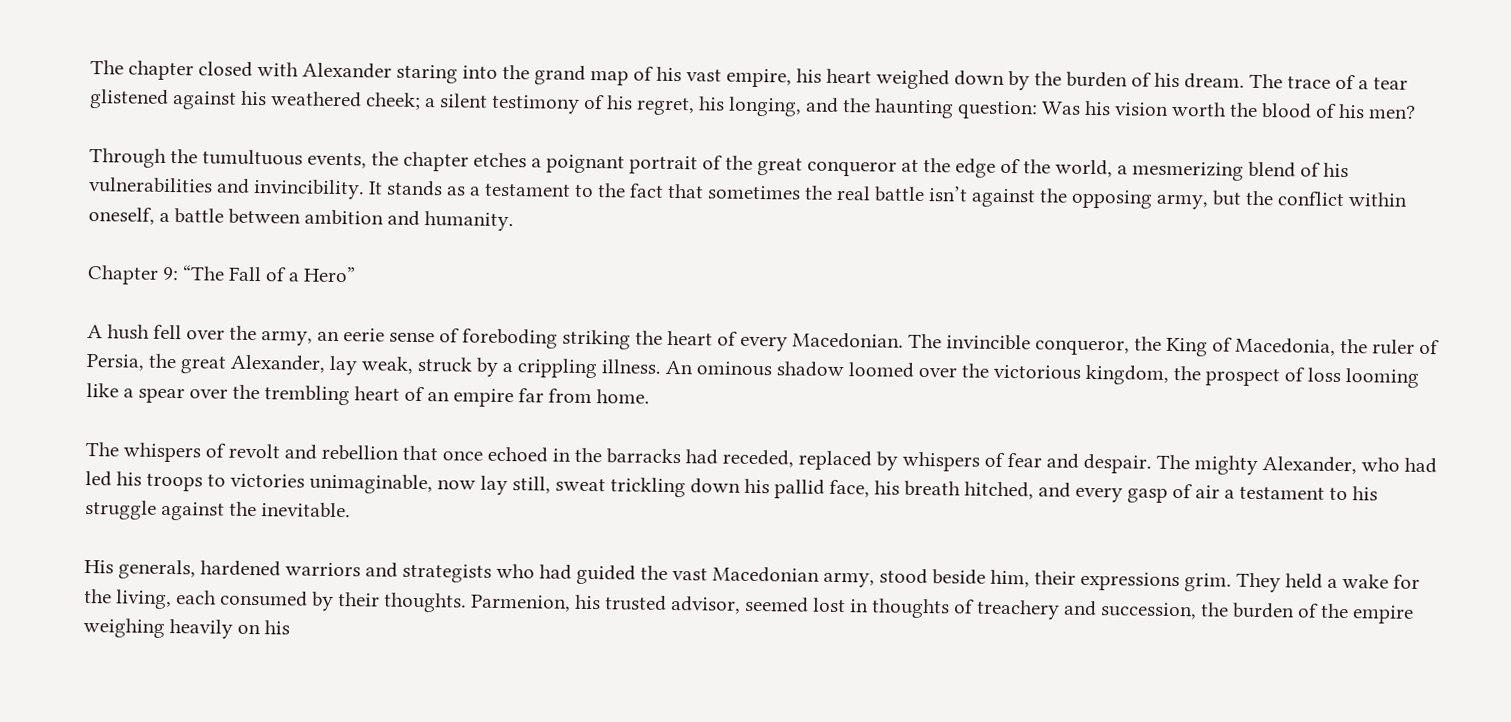The chapter closed with Alexander staring into the grand map of his vast empire, his heart weighed down by the burden of his dream. The trace of a tear glistened against his weathered cheek; a silent testimony of his regret, his longing, and the haunting question: Was his vision worth the blood of his men?

Through the tumultuous events, the chapter etches a poignant portrait of the great conqueror at the edge of the world, a mesmerizing blend of his vulnerabilities and invincibility. It stands as a testament to the fact that sometimes the real battle isn’t against the opposing army, but the conflict within oneself, a battle between ambition and humanity.

Chapter 9: “The Fall of a Hero”

A hush fell over the army, an eerie sense of foreboding striking the heart of every Macedonian. The invincible conqueror, the King of Macedonia, the ruler of Persia, the great Alexander, lay weak, struck by a crippling illness. An ominous shadow loomed over the victorious kingdom, the prospect of loss looming like a spear over the trembling heart of an empire far from home.

The whispers of revolt and rebellion that once echoed in the barracks had receded, replaced by whispers of fear and despair. The mighty Alexander, who had led his troops to victories unimaginable, now lay still, sweat trickling down his pallid face, his breath hitched, and every gasp of air a testament to his struggle against the inevitable.

His generals, hardened warriors and strategists who had guided the vast Macedonian army, stood beside him, their expressions grim. They held a wake for the living, each consumed by their thoughts. Parmenion, his trusted advisor, seemed lost in thoughts of treachery and succession, the burden of the empire weighing heavily on his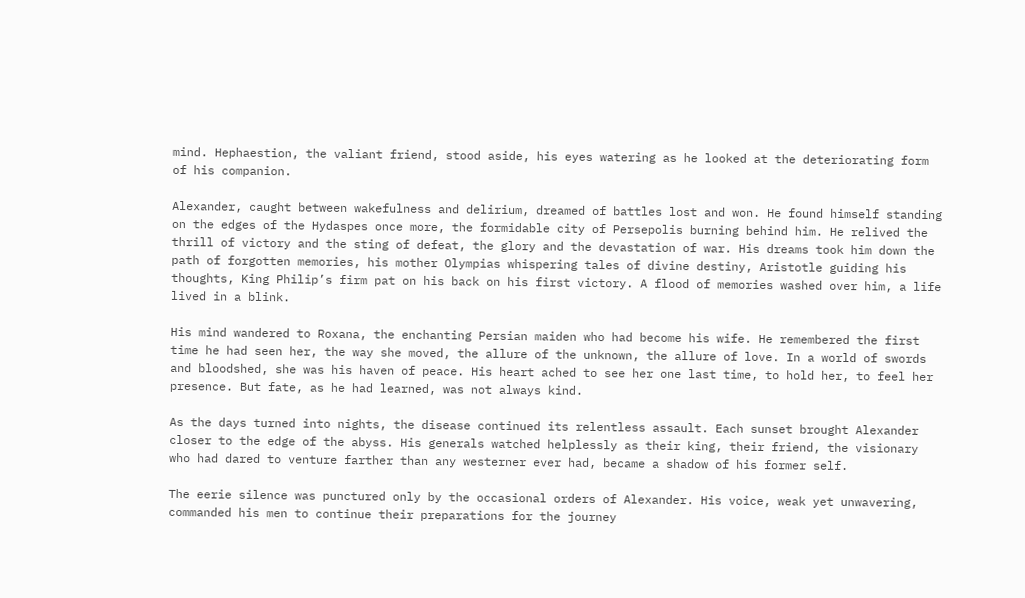mind. Hephaestion, the valiant friend, stood aside, his eyes watering as he looked at the deteriorating form of his companion.

Alexander, caught between wakefulness and delirium, dreamed of battles lost and won. He found himself standing on the edges of the Hydaspes once more, the formidable city of Persepolis burning behind him. He relived the thrill of victory and the sting of defeat, the glory and the devastation of war. His dreams took him down the path of forgotten memories, his mother Olympias whispering tales of divine destiny, Aristotle guiding his thoughts, King Philip’s firm pat on his back on his first victory. A flood of memories washed over him, a life lived in a blink.

His mind wandered to Roxana, the enchanting Persian maiden who had become his wife. He remembered the first time he had seen her, the way she moved, the allure of the unknown, the allure of love. In a world of swords and bloodshed, she was his haven of peace. His heart ached to see her one last time, to hold her, to feel her presence. But fate, as he had learned, was not always kind.

As the days turned into nights, the disease continued its relentless assault. Each sunset brought Alexander closer to the edge of the abyss. His generals watched helplessly as their king, their friend, the visionary who had dared to venture farther than any westerner ever had, became a shadow of his former self.

The eerie silence was punctured only by the occasional orders of Alexander. His voice, weak yet unwavering, commanded his men to continue their preparations for the journey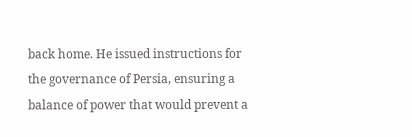back home. He issued instructions for the governance of Persia, ensuring a balance of power that would prevent a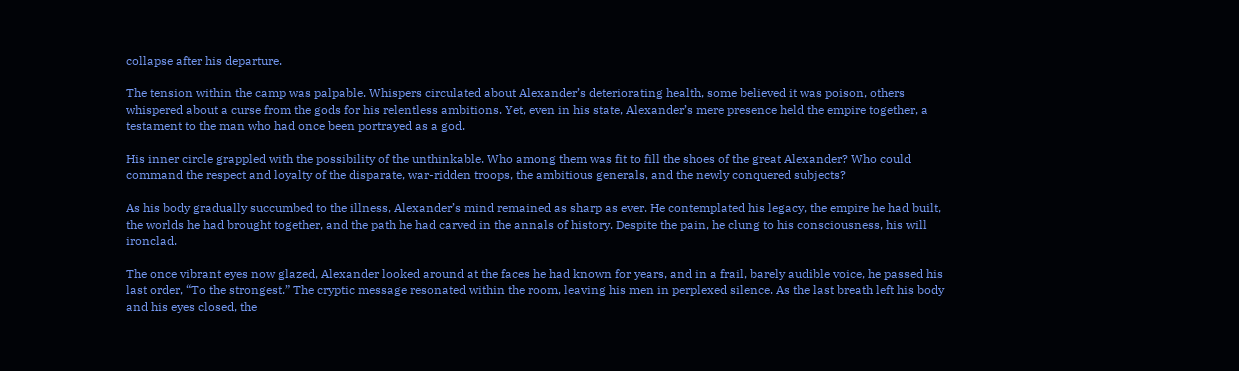collapse after his departure.

The tension within the camp was palpable. Whispers circulated about Alexander’s deteriorating health, some believed it was poison, others whispered about a curse from the gods for his relentless ambitions. Yet, even in his state, Alexander’s mere presence held the empire together, a testament to the man who had once been portrayed as a god.

His inner circle grappled with the possibility of the unthinkable. Who among them was fit to fill the shoes of the great Alexander? Who could command the respect and loyalty of the disparate, war-ridden troops, the ambitious generals, and the newly conquered subjects?

As his body gradually succumbed to the illness, Alexander’s mind remained as sharp as ever. He contemplated his legacy, the empire he had built, the worlds he had brought together, and the path he had carved in the annals of history. Despite the pain, he clung to his consciousness, his will ironclad.

The once vibrant eyes now glazed, Alexander looked around at the faces he had known for years, and in a frail, barely audible voice, he passed his last order, “To the strongest.” The cryptic message resonated within the room, leaving his men in perplexed silence. As the last breath left his body and his eyes closed, the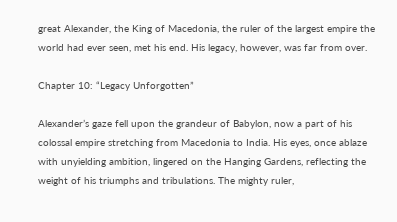great Alexander, the King of Macedonia, the ruler of the largest empire the world had ever seen, met his end. His legacy, however, was far from over.

Chapter 10: “Legacy Unforgotten”

Alexander’s gaze fell upon the grandeur of Babylon, now a part of his colossal empire stretching from Macedonia to India. His eyes, once ablaze with unyielding ambition, lingered on the Hanging Gardens, reflecting the weight of his triumphs and tribulations. The mighty ruler,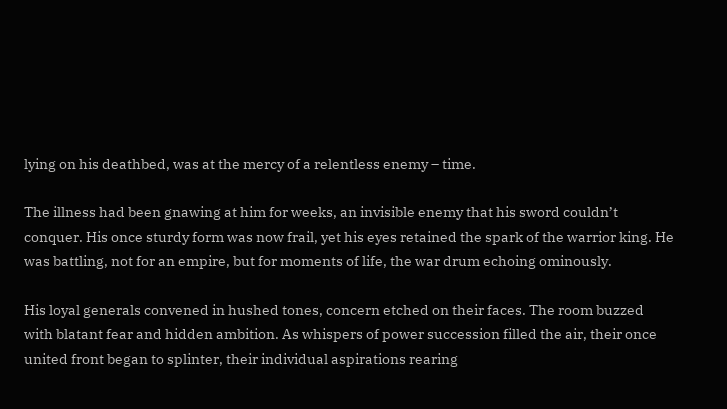lying on his deathbed, was at the mercy of a relentless enemy – time.

The illness had been gnawing at him for weeks, an invisible enemy that his sword couldn’t conquer. His once sturdy form was now frail, yet his eyes retained the spark of the warrior king. He was battling, not for an empire, but for moments of life, the war drum echoing ominously.

His loyal generals convened in hushed tones, concern etched on their faces. The room buzzed with blatant fear and hidden ambition. As whispers of power succession filled the air, their once united front began to splinter, their individual aspirations rearing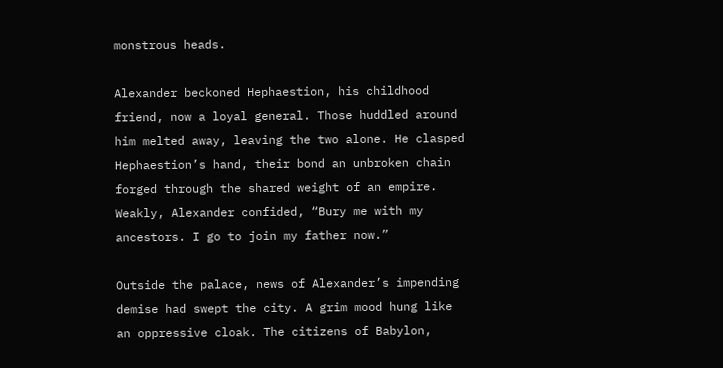monstrous heads.

Alexander beckoned Hephaestion, his childhood friend, now a loyal general. Those huddled around him melted away, leaving the two alone. He clasped Hephaestion’s hand, their bond an unbroken chain forged through the shared weight of an empire. Weakly, Alexander confided, “Bury me with my ancestors. I go to join my father now.”

Outside the palace, news of Alexander’s impending demise had swept the city. A grim mood hung like an oppressive cloak. The citizens of Babylon,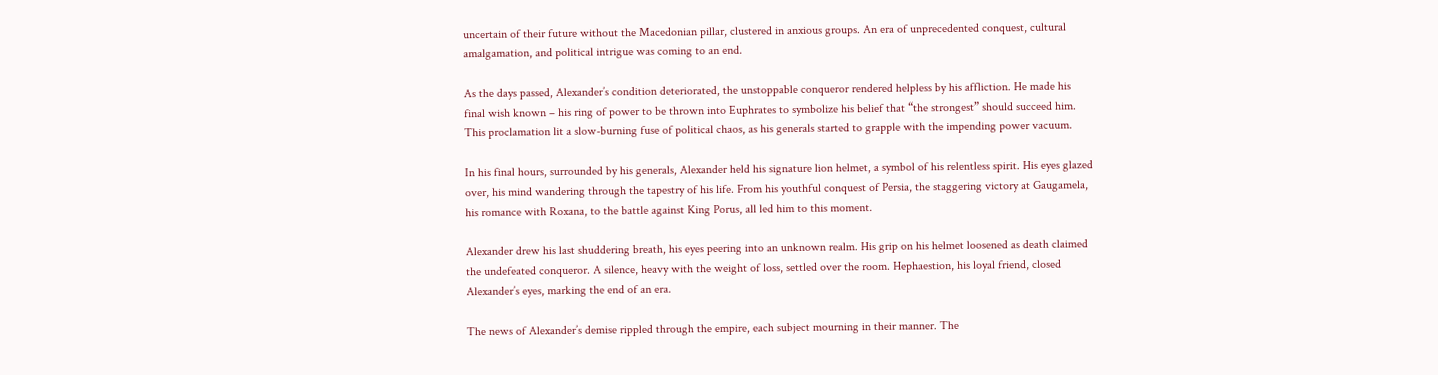uncertain of their future without the Macedonian pillar, clustered in anxious groups. An era of unprecedented conquest, cultural amalgamation, and political intrigue was coming to an end.

As the days passed, Alexander’s condition deteriorated, the unstoppable conqueror rendered helpless by his affliction. He made his final wish known – his ring of power to be thrown into Euphrates to symbolize his belief that “the strongest” should succeed him. This proclamation lit a slow-burning fuse of political chaos, as his generals started to grapple with the impending power vacuum.

In his final hours, surrounded by his generals, Alexander held his signature lion helmet, a symbol of his relentless spirit. His eyes glazed over, his mind wandering through the tapestry of his life. From his youthful conquest of Persia, the staggering victory at Gaugamela, his romance with Roxana, to the battle against King Porus, all led him to this moment.

Alexander drew his last shuddering breath, his eyes peering into an unknown realm. His grip on his helmet loosened as death claimed the undefeated conqueror. A silence, heavy with the weight of loss, settled over the room. Hephaestion, his loyal friend, closed Alexander’s eyes, marking the end of an era.

The news of Alexander’s demise rippled through the empire, each subject mourning in their manner. The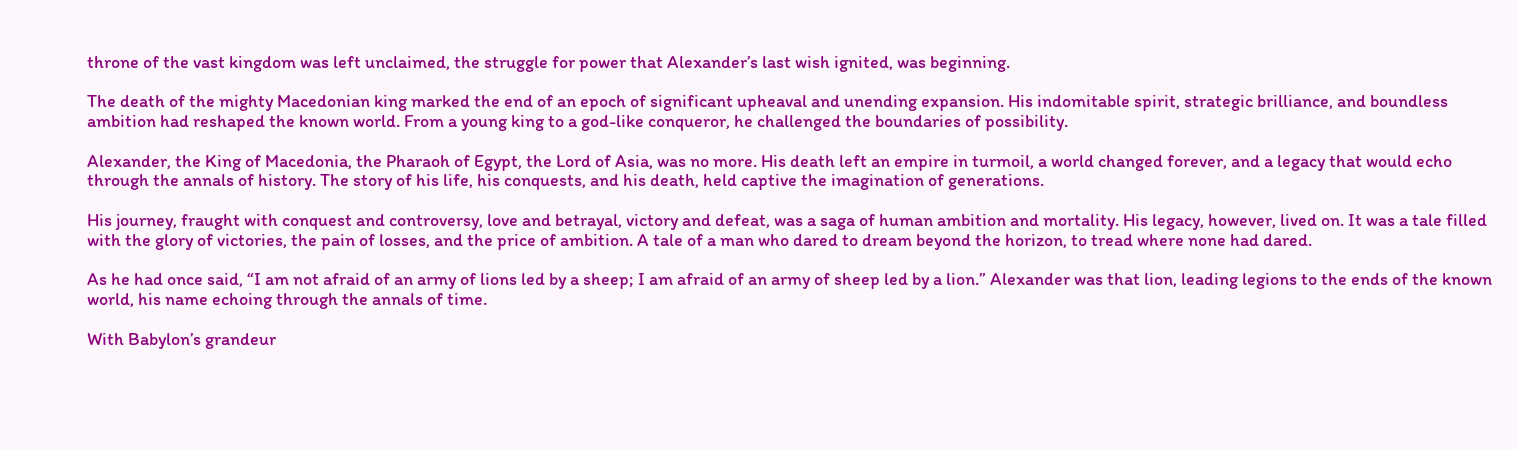throne of the vast kingdom was left unclaimed, the struggle for power that Alexander’s last wish ignited, was beginning.

The death of the mighty Macedonian king marked the end of an epoch of significant upheaval and unending expansion. His indomitable spirit, strategic brilliance, and boundless ambition had reshaped the known world. From a young king to a god-like conqueror, he challenged the boundaries of possibility.

Alexander, the King of Macedonia, the Pharaoh of Egypt, the Lord of Asia, was no more. His death left an empire in turmoil, a world changed forever, and a legacy that would echo through the annals of history. The story of his life, his conquests, and his death, held captive the imagination of generations.

His journey, fraught with conquest and controversy, love and betrayal, victory and defeat, was a saga of human ambition and mortality. His legacy, however, lived on. It was a tale filled with the glory of victories, the pain of losses, and the price of ambition. A tale of a man who dared to dream beyond the horizon, to tread where none had dared.

As he had once said, “I am not afraid of an army of lions led by a sheep; I am afraid of an army of sheep led by a lion.” Alexander was that lion, leading legions to the ends of the known world, his name echoing through the annals of time.

With Babylon’s grandeur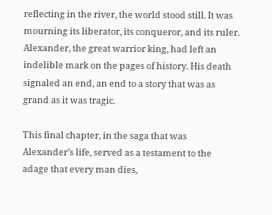reflecting in the river, the world stood still. It was mourning its liberator, its conqueror, and its ruler. Alexander, the great warrior king, had left an indelible mark on the pages of history. His death signaled an end, an end to a story that was as grand as it was tragic.

This final chapter, in the saga that was Alexander’s life, served as a testament to the adage that every man dies,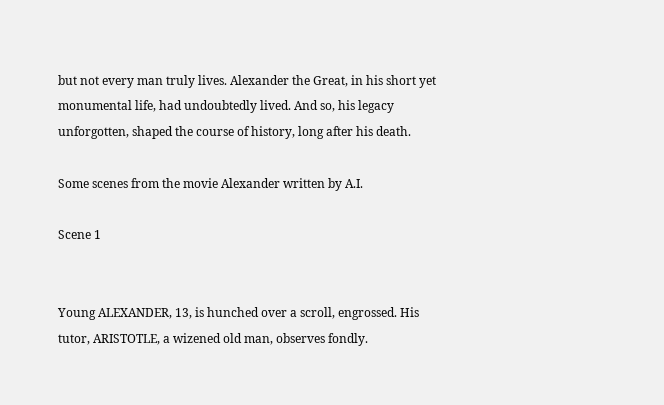but not every man truly lives. Alexander the Great, in his short yet monumental life, had undoubtedly lived. And so, his legacy unforgotten, shaped the course of history, long after his death.

Some scenes from the movie Alexander written by A.I.

Scene 1


Young ALEXANDER, 13, is hunched over a scroll, engrossed. His tutor, ARISTOTLE, a wizened old man, observes fondly.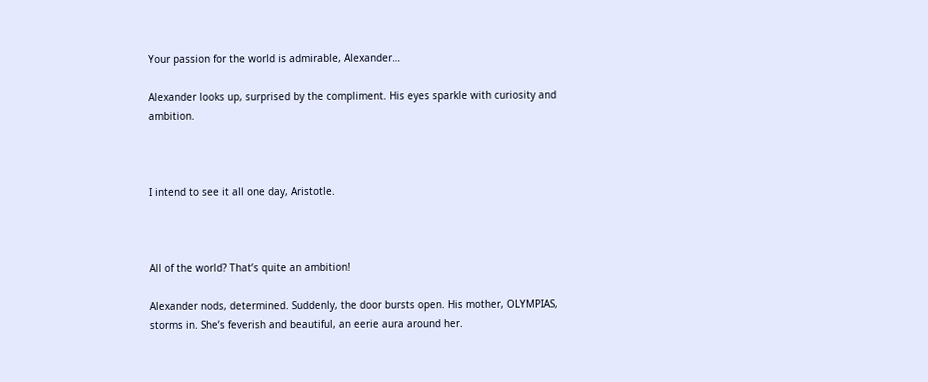Your passion for the world is admirable, Alexander…

Alexander looks up, surprised by the compliment. His eyes sparkle with curiosity and ambition.



I intend to see it all one day, Aristotle.



All of the world? That’s quite an ambition!

Alexander nods, determined. Suddenly, the door bursts open. His mother, OLYMPIAS, storms in. She’s feverish and beautiful, an eerie aura around her.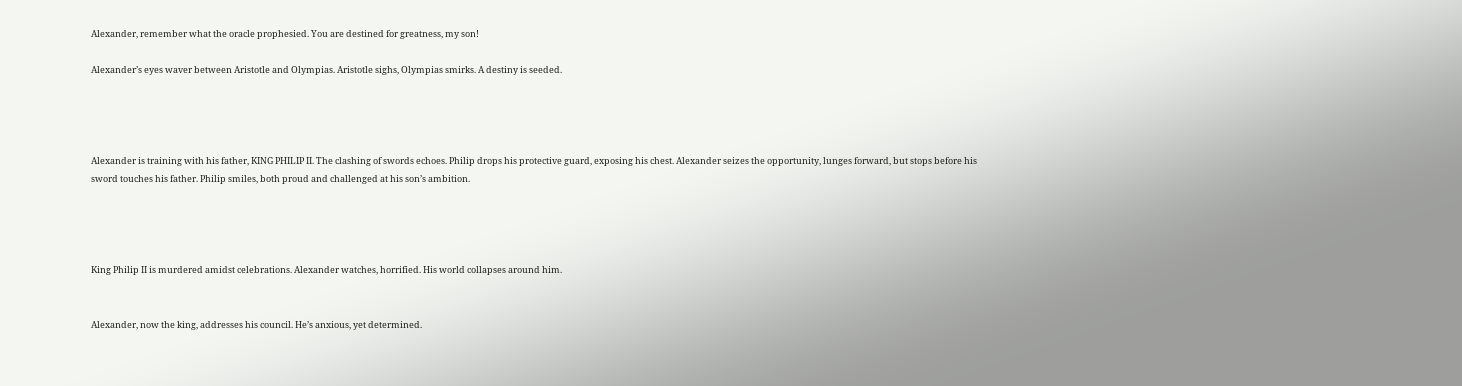Alexander, remember what the oracle prophesied. You are destined for greatness, my son!

Alexander’s eyes waver between Aristotle and Olympias. Aristotle sighs, Olympias smirks. A destiny is seeded.




Alexander is training with his father, KING PHILIP II. The clashing of swords echoes. Philip drops his protective guard, exposing his chest. Alexander seizes the opportunity, lunges forward, but stops before his sword touches his father. Philip smiles, both proud and challenged at his son’s ambition.




King Philip II is murdered amidst celebrations. Alexander watches, horrified. His world collapses around him.


Alexander, now the king, addresses his council. He’s anxious, yet determined.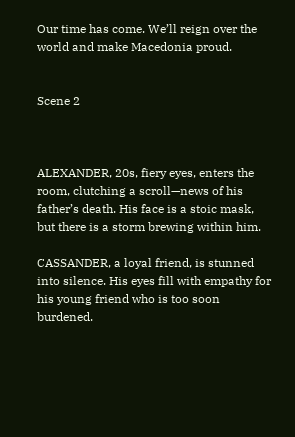Our time has come. We’ll reign over the world and make Macedonia proud.


Scene 2



ALEXANDER, 20s, fiery eyes, enters the room, clutching a scroll—news of his father’s death. His face is a stoic mask, but there is a storm brewing within him.

CASSANDER, a loyal friend, is stunned into silence. His eyes fill with empathy for his young friend who is too soon burdened.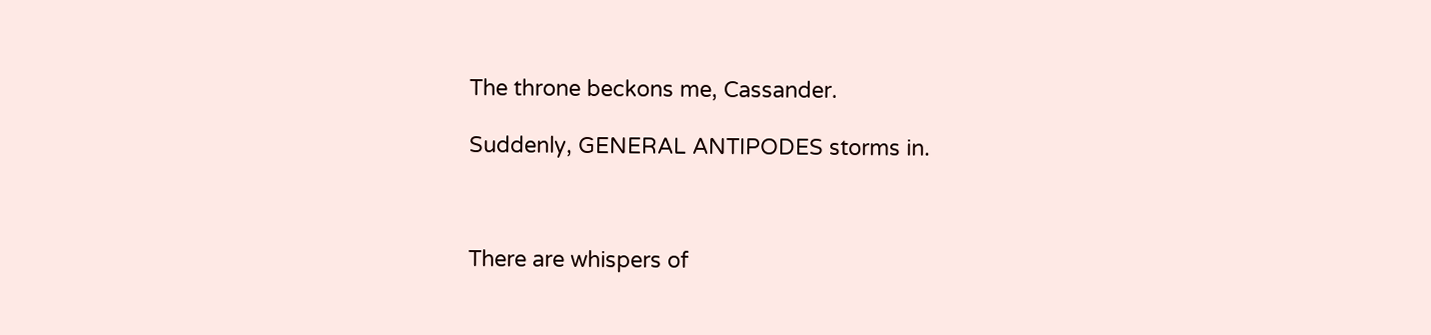The throne beckons me, Cassander.

Suddenly, GENERAL ANTIPODES storms in.



There are whispers of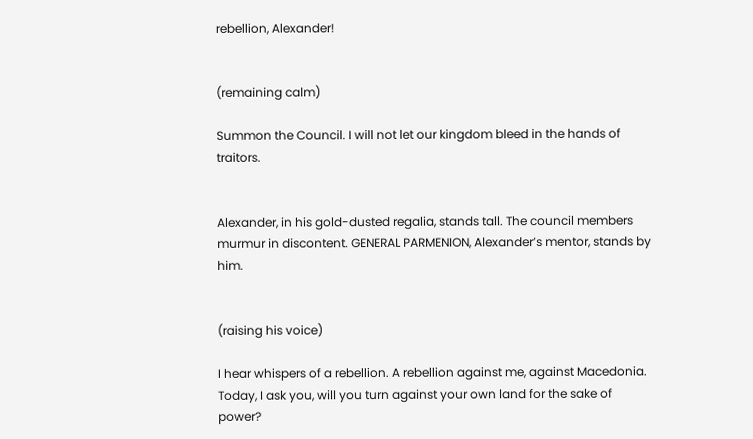rebellion, Alexander!


(remaining calm)

Summon the Council. I will not let our kingdom bleed in the hands of traitors.


Alexander, in his gold-dusted regalia, stands tall. The council members murmur in discontent. GENERAL PARMENION, Alexander’s mentor, stands by him.


(raising his voice)

I hear whispers of a rebellion. A rebellion against me, against Macedonia. Today, I ask you, will you turn against your own land for the sake of power?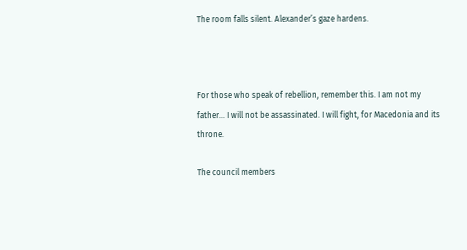The room falls silent. Alexander’s gaze hardens.



For those who speak of rebellion, remember this. I am not my father… I will not be assassinated. I will fight, for Macedonia and its throne.

The council members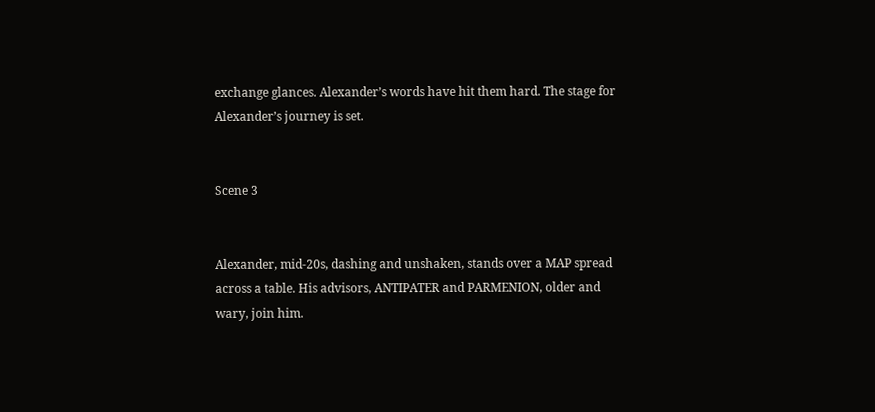exchange glances. Alexander’s words have hit them hard. The stage for Alexander’s journey is set.


Scene 3


Alexander, mid-20s, dashing and unshaken, stands over a MAP spread across a table. His advisors, ANTIPATER and PARMENION, older and wary, join him.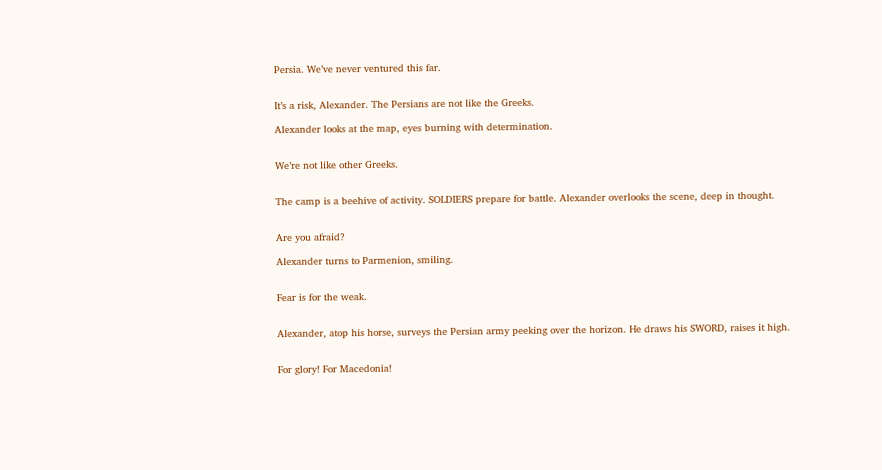Persia. We’ve never ventured this far.


It’s a risk, Alexander. The Persians are not like the Greeks.

Alexander looks at the map, eyes burning with determination.


We’re not like other Greeks.


The camp is a beehive of activity. SOLDIERS prepare for battle. Alexander overlooks the scene, deep in thought.


Are you afraid?

Alexander turns to Parmenion, smiling.


Fear is for the weak.


Alexander, atop his horse, surveys the Persian army peeking over the horizon. He draws his SWORD, raises it high.


For glory! For Macedonia!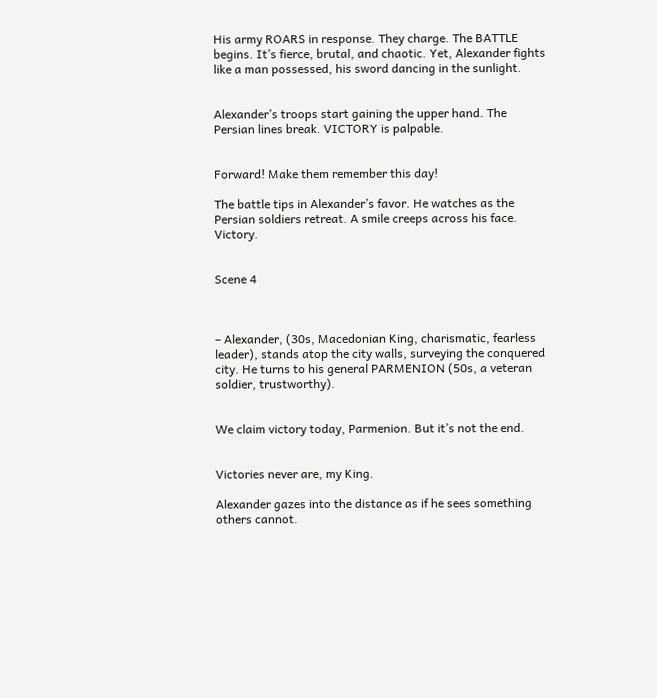His army ROARS in response. They charge. The BATTLE begins. It’s fierce, brutal, and chaotic. Yet, Alexander fights like a man possessed, his sword dancing in the sunlight.


Alexander’s troops start gaining the upper hand. The Persian lines break. VICTORY is palpable.


Forward! Make them remember this day!

The battle tips in Alexander’s favor. He watches as the Persian soldiers retreat. A smile creeps across his face. Victory.


Scene 4



– Alexander, (30s, Macedonian King, charismatic, fearless leader), stands atop the city walls, surveying the conquered city. He turns to his general PARMENION (50s, a veteran soldier, trustworthy).


We claim victory today, Parmenion. But it’s not the end.


Victories never are, my King.

Alexander gazes into the distance as if he sees something others cannot.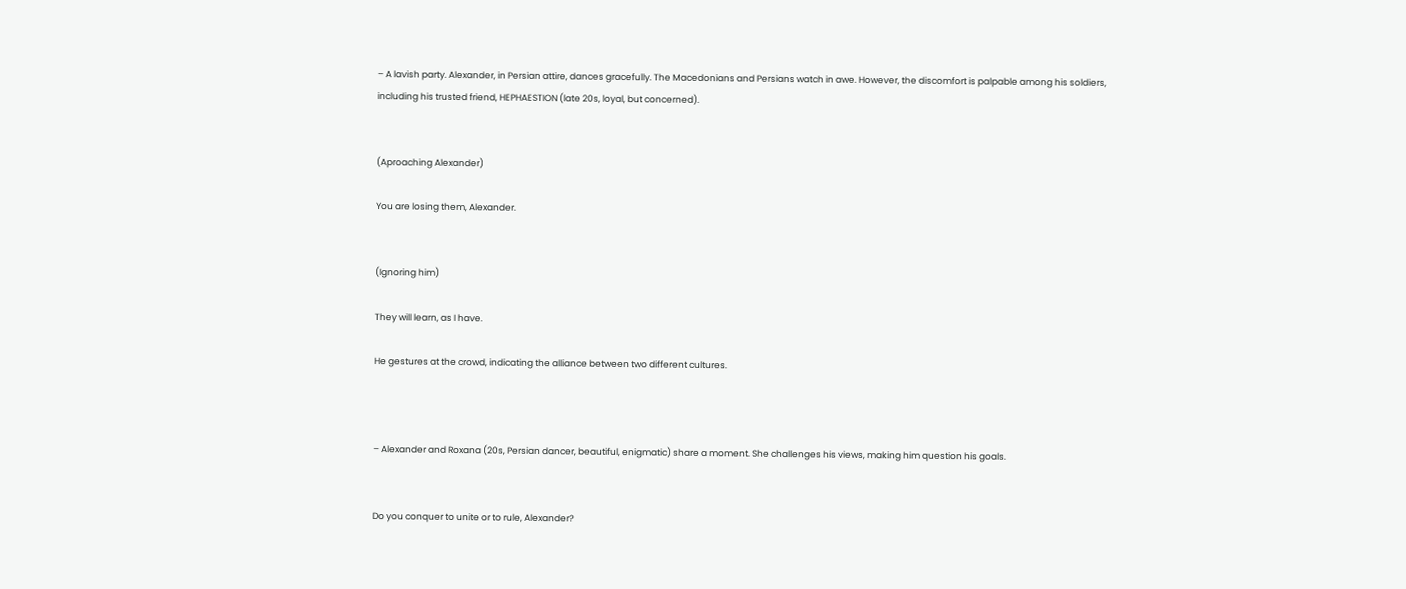– A lavish party. Alexander, in Persian attire, dances gracefully. The Macedonians and Persians watch in awe. However, the discomfort is palpable among his soldiers, including his trusted friend, HEPHAESTION (late 20s, loyal, but concerned).


(Aproaching Alexander)

You are losing them, Alexander.


(Ignoring him)

They will learn, as I have.

He gestures at the crowd, indicating the alliance between two different cultures.



– Alexander and Roxana (20s, Persian dancer, beautiful, enigmatic) share a moment. She challenges his views, making him question his goals.


Do you conquer to unite or to rule, Alexander?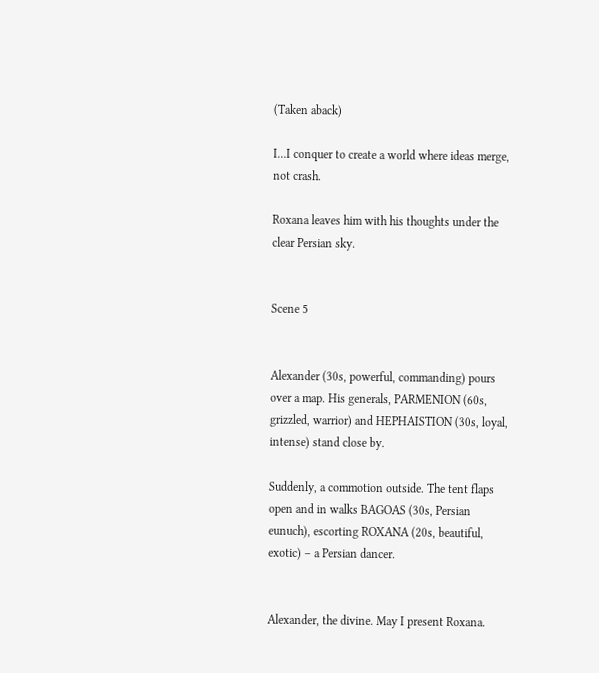(Taken aback)

I…I conquer to create a world where ideas merge, not crash.

Roxana leaves him with his thoughts under the clear Persian sky.


Scene 5


Alexander (30s, powerful, commanding) pours over a map. His generals, PARMENION (60s, grizzled, warrior) and HEPHAISTION (30s, loyal, intense) stand close by.

Suddenly, a commotion outside. The tent flaps open and in walks BAGOAS (30s, Persian eunuch), escorting ROXANA (20s, beautiful, exotic) – a Persian dancer.


Alexander, the divine. May I present Roxana.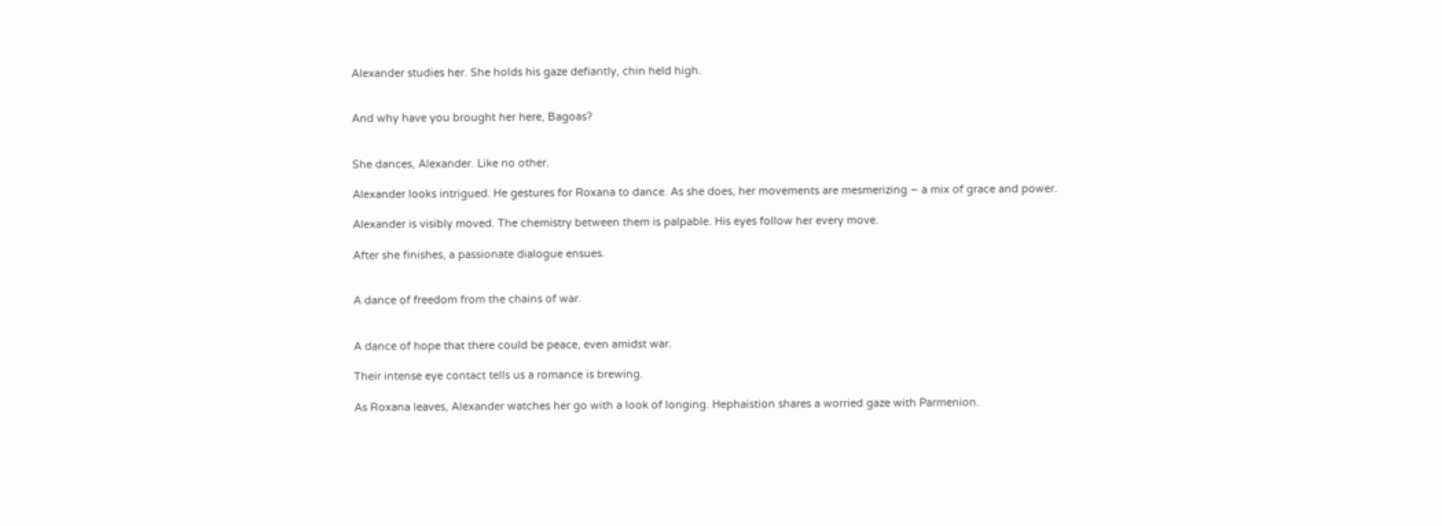Alexander studies her. She holds his gaze defiantly, chin held high.


And why have you brought her here, Bagoas?


She dances, Alexander. Like no other.

Alexander looks intrigued. He gestures for Roxana to dance. As she does, her movements are mesmerizing – a mix of grace and power.

Alexander is visibly moved. The chemistry between them is palpable. His eyes follow her every move.

After she finishes, a passionate dialogue ensues.


A dance of freedom from the chains of war.


A dance of hope that there could be peace, even amidst war.

Their intense eye contact tells us a romance is brewing.

As Roxana leaves, Alexander watches her go with a look of longing. Hephaistion shares a worried gaze with Parmenion.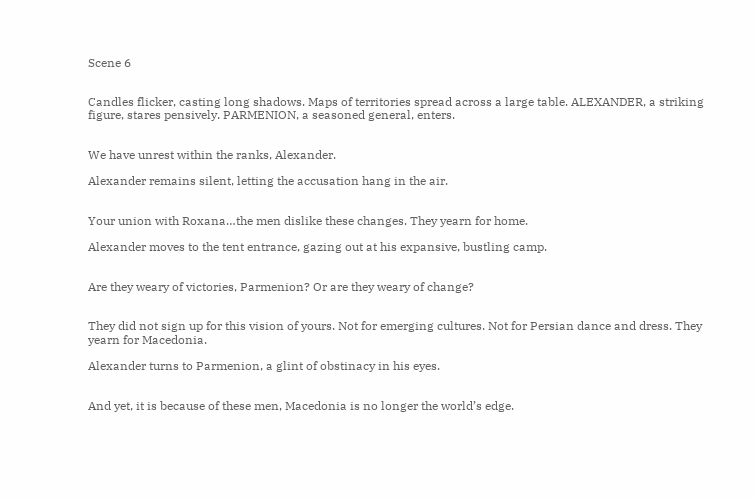Scene 6


Candles flicker, casting long shadows. Maps of territories spread across a large table. ALEXANDER, a striking figure, stares pensively. PARMENION, a seasoned general, enters.


We have unrest within the ranks, Alexander.

Alexander remains silent, letting the accusation hang in the air.


Your union with Roxana…the men dislike these changes. They yearn for home.

Alexander moves to the tent entrance, gazing out at his expansive, bustling camp.


Are they weary of victories, Parmenion? Or are they weary of change?


They did not sign up for this vision of yours. Not for emerging cultures. Not for Persian dance and dress. They yearn for Macedonia.

Alexander turns to Parmenion, a glint of obstinacy in his eyes.


And yet, it is because of these men, Macedonia is no longer the world’s edge.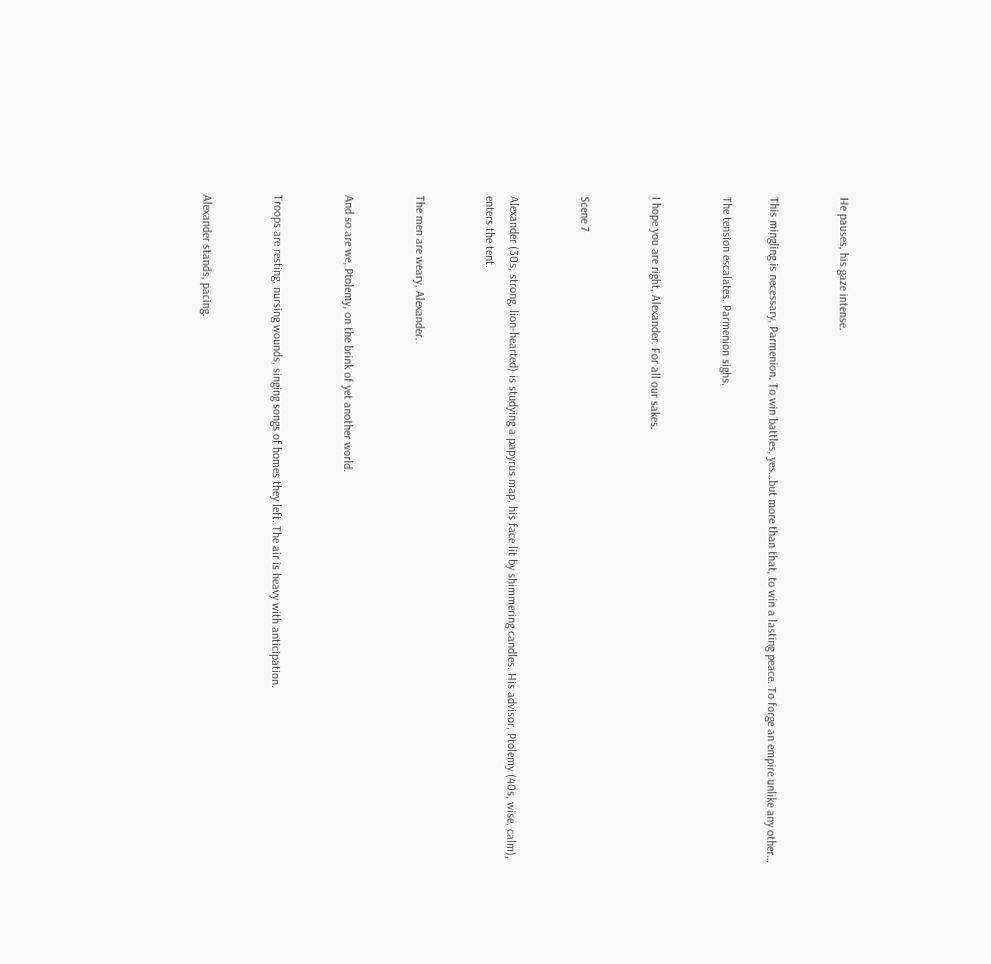He pauses, his gaze intense.


This mingling is necessary, Parmenion. To win battles, yes…but more than that, to win a lasting peace. To forge an empire unlike any other…

The tension escalates. Parmenion sighs.


I hope you are right, Alexander. For all our sakes.


Scene 7


Alexander (30s, strong, lion-hearted) is studying a papyrus map, his face lit by shimmering candles. His advisor, Ptolemy (40s, wise, calm), enters the tent.


The men are weary, Alexander.


And so are we, Ptolemy, on the brink of yet another world.


Troops are resting, nursing wounds, singing songs of homes they left. The air is heavy with anticipation.


Alexander stands, pacing.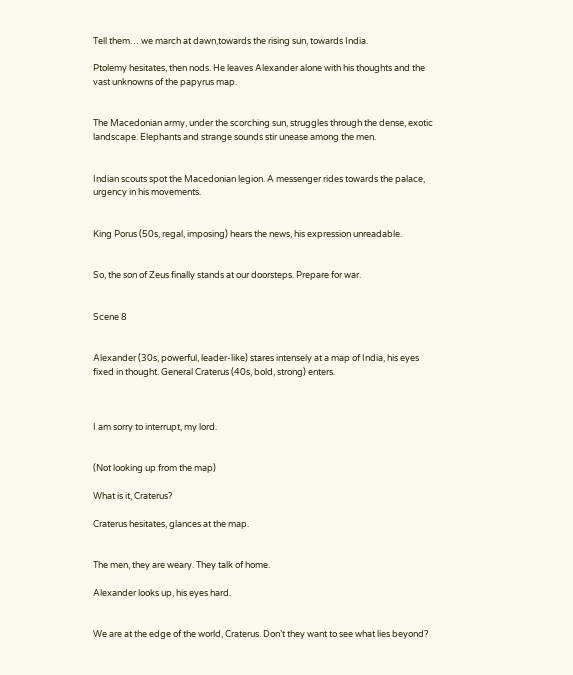Tell them… we march at dawn,towards the rising sun, towards India.

Ptolemy hesitates, then nods. He leaves Alexander alone with his thoughts and the vast unknowns of the papyrus map.


The Macedonian army, under the scorching sun, struggles through the dense, exotic landscape. Elephants and strange sounds stir unease among the men.


Indian scouts spot the Macedonian legion. A messenger rides towards the palace, urgency in his movements.


King Porus (50s, regal, imposing) hears the news, his expression unreadable.


So, the son of Zeus finally stands at our doorsteps. Prepare for war.


Scene 8


Alexander (30s, powerful, leader-like) stares intensely at a map of India, his eyes fixed in thought. General Craterus (40s, bold, strong) enters.



I am sorry to interrupt, my lord.


(Not looking up from the map)

What is it, Craterus?

Craterus hesitates, glances at the map.


The men, they are weary. They talk of home.

Alexander looks up, his eyes hard.


We are at the edge of the world, Craterus. Don’t they want to see what lies beyond?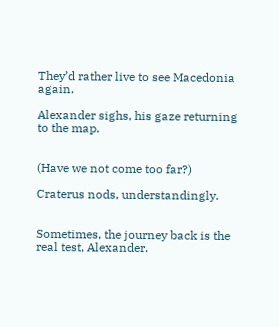They’d rather live to see Macedonia again.

Alexander sighs, his gaze returning to the map.


(Have we not come too far?)

Craterus nods, understandingly.


Sometimes, the journey back is the real test, Alexander.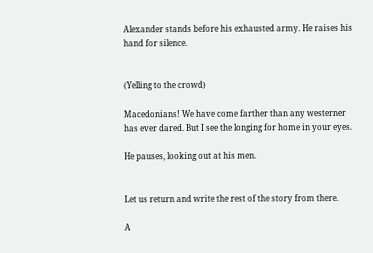Alexander stands before his exhausted army. He raises his hand for silence.


(Yelling to the crowd)

Macedonians! We have come farther than any westerner has ever dared. But I see the longing for home in your eyes.

He pauses, looking out at his men.


Let us return and write the rest of the story from there.

A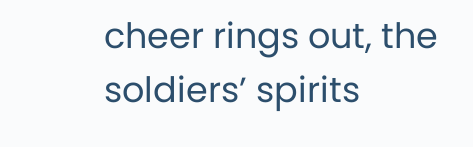cheer rings out, the soldiers’ spirits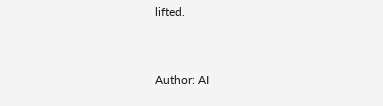lifted.


Author: AI